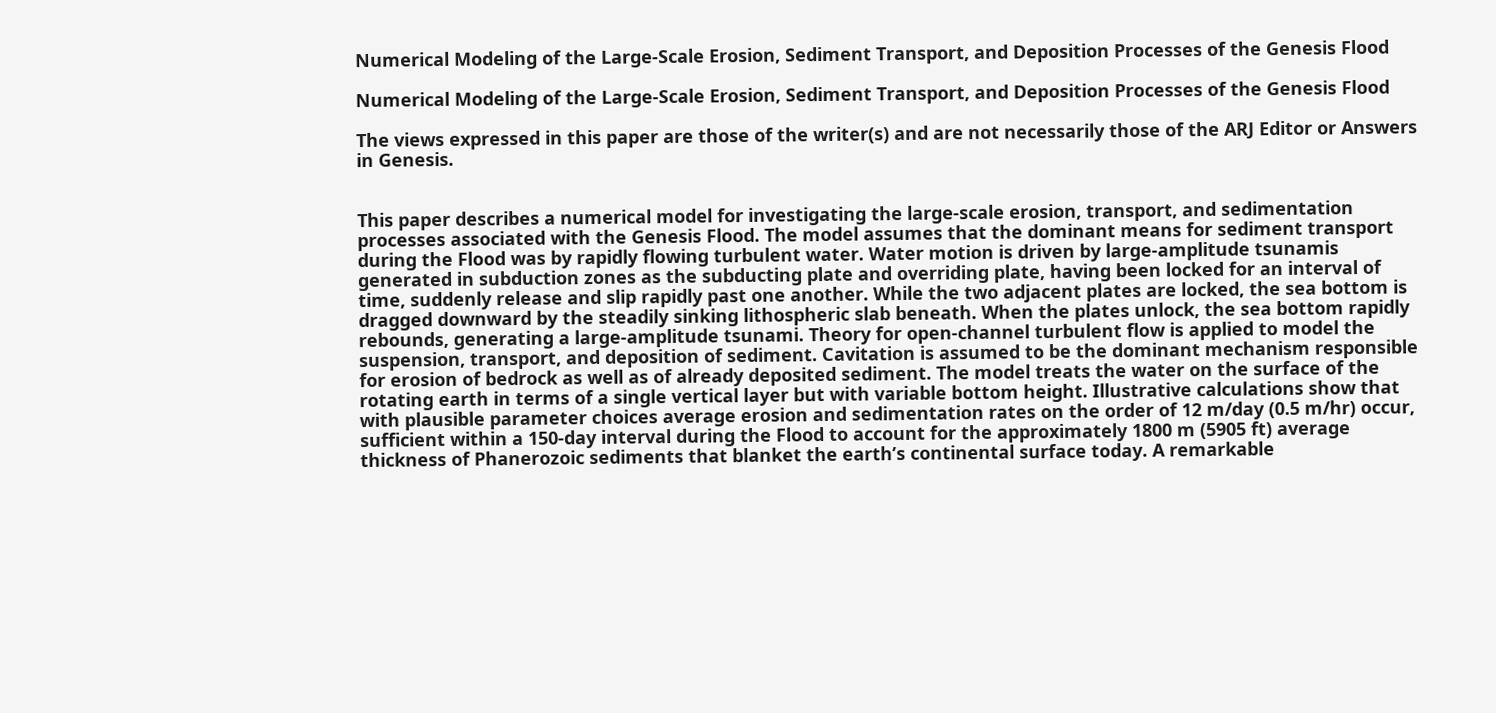Numerical Modeling of the Large-Scale Erosion, Sediment Transport, and Deposition Processes of the Genesis Flood

Numerical Modeling of the Large-Scale Erosion, Sediment Transport, and Deposition Processes of the Genesis Flood

The views expressed in this paper are those of the writer(s) and are not necessarily those of the ARJ Editor or Answers in Genesis.


This paper describes a numerical model for investigating the large-scale erosion, transport, and sedimentation processes associated with the Genesis Flood. The model assumes that the dominant means for sediment transport during the Flood was by rapidly flowing turbulent water. Water motion is driven by large-amplitude tsunamis generated in subduction zones as the subducting plate and overriding plate, having been locked for an interval of time, suddenly release and slip rapidly past one another. While the two adjacent plates are locked, the sea bottom is dragged downward by the steadily sinking lithospheric slab beneath. When the plates unlock, the sea bottom rapidly rebounds, generating a large-amplitude tsunami. Theory for open-channel turbulent flow is applied to model the suspension, transport, and deposition of sediment. Cavitation is assumed to be the dominant mechanism responsible for erosion of bedrock as well as of already deposited sediment. The model treats the water on the surface of the rotating earth in terms of a single vertical layer but with variable bottom height. Illustrative calculations show that with plausible parameter choices average erosion and sedimentation rates on the order of 12 m/day (0.5 m/hr) occur, sufficient within a 150-day interval during the Flood to account for the approximately 1800 m (5905 ft) average thickness of Phanerozoic sediments that blanket the earth’s continental surface today. A remarkable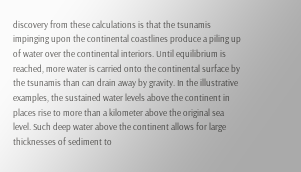discovery from these calculations is that the tsunamis impinging upon the continental coastlines produce a piling up of water over the continental interiors. Until equilibrium is reached, more water is carried onto the continental surface by the tsunamis than can drain away by gravity. In the illustrative examples, the sustained water levels above the continent in places rise to more than a kilometer above the original sea level. Such deep water above the continent allows for large thicknesses of sediment to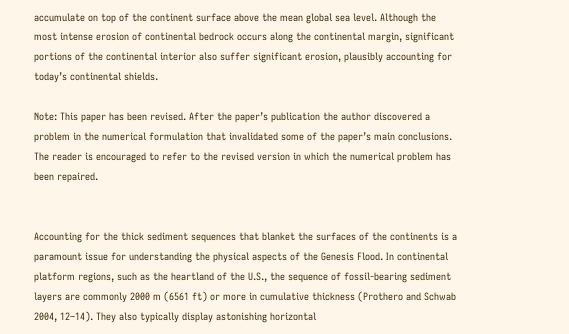accumulate on top of the continent surface above the mean global sea level. Although the most intense erosion of continental bedrock occurs along the continental margin, significant portions of the continental interior also suffer significant erosion, plausibly accounting for today’s continental shields.

Note: This paper has been revised. After the paper’s publication the author discovered a problem in the numerical formulation that invalidated some of the paper’s main conclusions. The reader is encouraged to refer to the revised version in which the numerical problem has been repaired.


Accounting for the thick sediment sequences that blanket the surfaces of the continents is a paramount issue for understanding the physical aspects of the Genesis Flood. In continental platform regions, such as the heartland of the U.S., the sequence of fossil-bearing sediment layers are commonly 2000 m (6561 ft) or more in cumulative thickness (Prothero and Schwab 2004, 12–14). They also typically display astonishing horizontal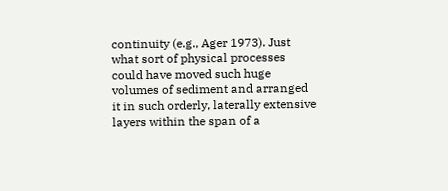continuity (e.g., Ager 1973). Just what sort of physical processes could have moved such huge volumes of sediment and arranged it in such orderly, laterally extensive layers within the span of a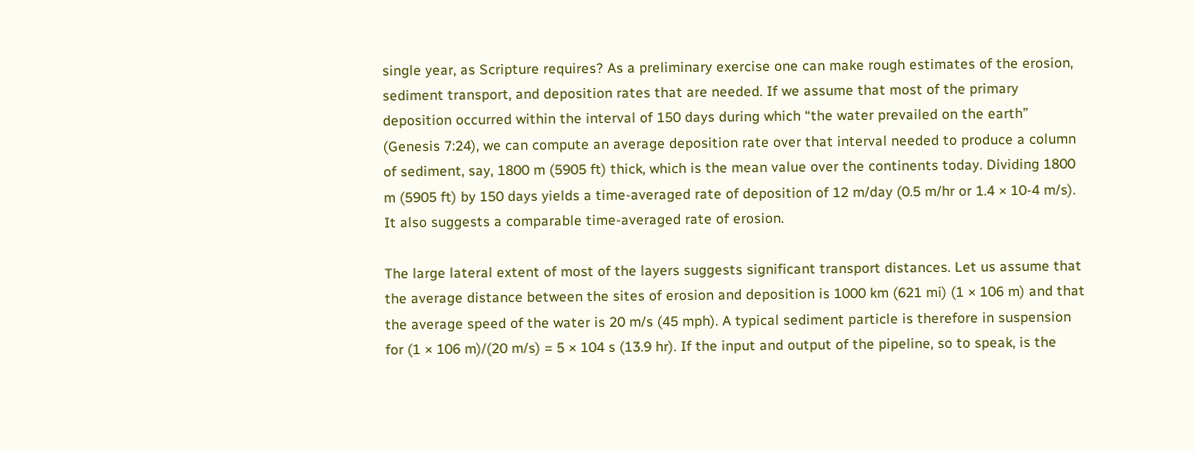single year, as Scripture requires? As a preliminary exercise one can make rough estimates of the erosion, sediment transport, and deposition rates that are needed. If we assume that most of the primary deposition occurred within the interval of 150 days during which “the water prevailed on the earth” (Genesis 7:24), we can compute an average deposition rate over that interval needed to produce a column of sediment, say, 1800 m (5905 ft) thick, which is the mean value over the continents today. Dividing 1800 m (5905 ft) by 150 days yields a time-averaged rate of deposition of 12 m/day (0.5 m/hr or 1.4 × 10-4 m/s). It also suggests a comparable time-averaged rate of erosion.

The large lateral extent of most of the layers suggests significant transport distances. Let us assume that the average distance between the sites of erosion and deposition is 1000 km (621 mi) (1 × 106 m) and that the average speed of the water is 20 m/s (45 mph). A typical sediment particle is therefore in suspension for (1 × 106 m)/(20 m/s) = 5 × 104 s (13.9 hr). If the input and output of the pipeline, so to speak, is the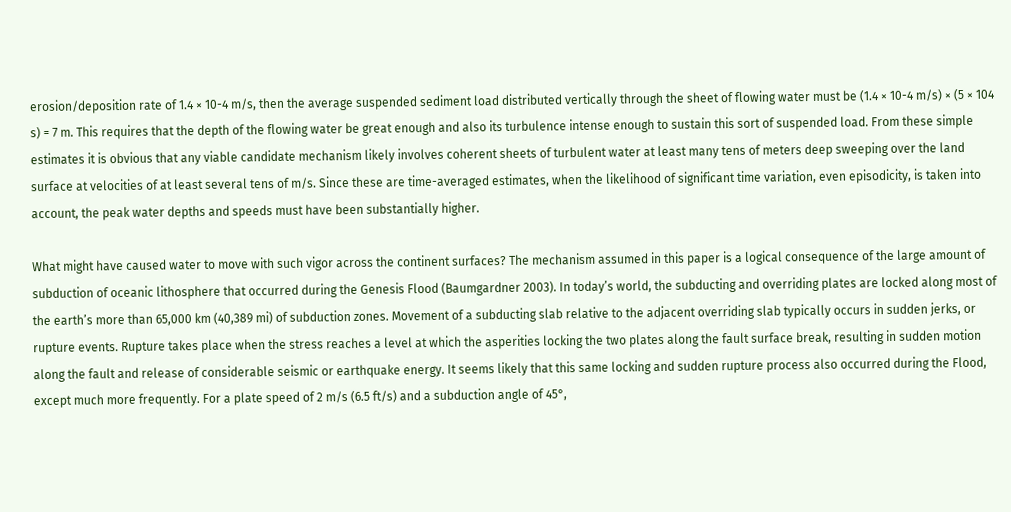erosion/deposition rate of 1.4 × 10-4 m/s, then the average suspended sediment load distributed vertically through the sheet of flowing water must be (1.4 × 10-4 m/s) × (5 × 104 s) = 7 m. This requires that the depth of the flowing water be great enough and also its turbulence intense enough to sustain this sort of suspended load. From these simple estimates it is obvious that any viable candidate mechanism likely involves coherent sheets of turbulent water at least many tens of meters deep sweeping over the land surface at velocities of at least several tens of m/s. Since these are time-averaged estimates, when the likelihood of significant time variation, even episodicity, is taken into account, the peak water depths and speeds must have been substantially higher.

What might have caused water to move with such vigor across the continent surfaces? The mechanism assumed in this paper is a logical consequence of the large amount of subduction of oceanic lithosphere that occurred during the Genesis Flood (Baumgardner 2003). In today’s world, the subducting and overriding plates are locked along most of the earth’s more than 65,000 km (40,389 mi) of subduction zones. Movement of a subducting slab relative to the adjacent overriding slab typically occurs in sudden jerks, or rupture events. Rupture takes place when the stress reaches a level at which the asperities locking the two plates along the fault surface break, resulting in sudden motion along the fault and release of considerable seismic or earthquake energy. It seems likely that this same locking and sudden rupture process also occurred during the Flood, except much more frequently. For a plate speed of 2 m/s (6.5 ft/s) and a subduction angle of 45°,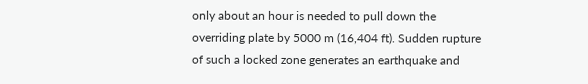only about an hour is needed to pull down the overriding plate by 5000 m (16,404 ft). Sudden rupture of such a locked zone generates an earthquake and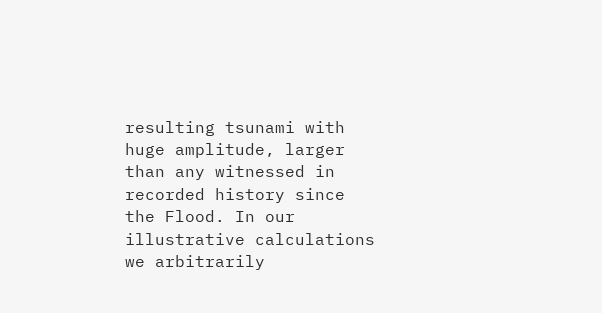resulting tsunami with huge amplitude, larger than any witnessed in recorded history since the Flood. In our illustrative calculations we arbitrarily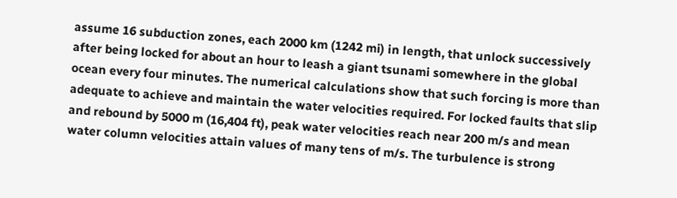assume 16 subduction zones, each 2000 km (1242 mi) in length, that unlock successively after being locked for about an hour to leash a giant tsunami somewhere in the global ocean every four minutes. The numerical calculations show that such forcing is more than adequate to achieve and maintain the water velocities required. For locked faults that slip and rebound by 5000 m (16,404 ft), peak water velocities reach near 200 m/s and mean water column velocities attain values of many tens of m/s. The turbulence is strong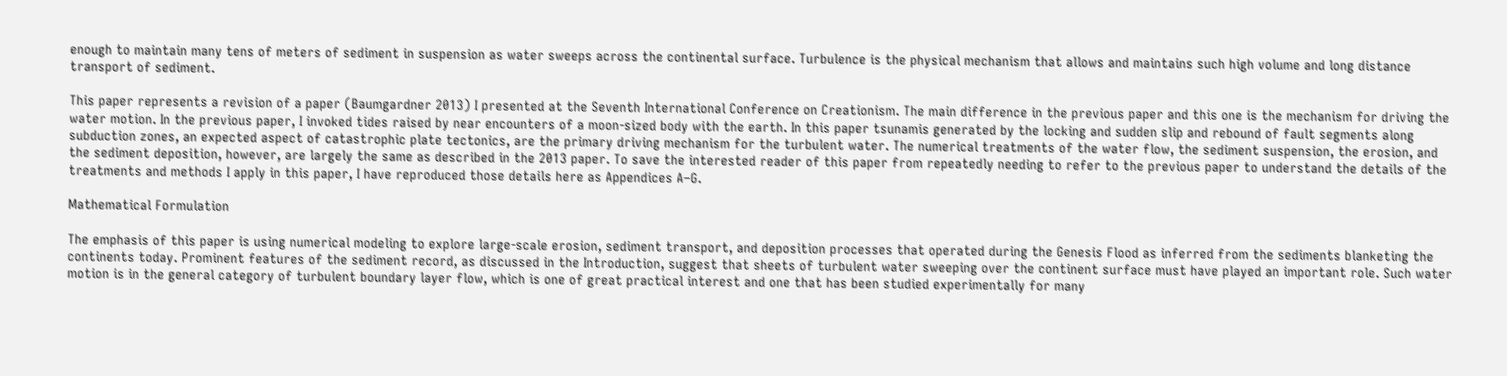enough to maintain many tens of meters of sediment in suspension as water sweeps across the continental surface. Turbulence is the physical mechanism that allows and maintains such high volume and long distance transport of sediment.

This paper represents a revision of a paper (Baumgardner 2013) I presented at the Seventh International Conference on Creationism. The main difference in the previous paper and this one is the mechanism for driving the water motion. In the previous paper, I invoked tides raised by near encounters of a moon-sized body with the earth. In this paper tsunamis generated by the locking and sudden slip and rebound of fault segments along subduction zones, an expected aspect of catastrophic plate tectonics, are the primary driving mechanism for the turbulent water. The numerical treatments of the water flow, the sediment suspension, the erosion, and the sediment deposition, however, are largely the same as described in the 2013 paper. To save the interested reader of this paper from repeatedly needing to refer to the previous paper to understand the details of the treatments and methods I apply in this paper, I have reproduced those details here as Appendices A–G.

Mathematical Formulation

The emphasis of this paper is using numerical modeling to explore large-scale erosion, sediment transport, and deposition processes that operated during the Genesis Flood as inferred from the sediments blanketing the continents today. Prominent features of the sediment record, as discussed in the Introduction, suggest that sheets of turbulent water sweeping over the continent surface must have played an important role. Such water motion is in the general category of turbulent boundary layer flow, which is one of great practical interest and one that has been studied experimentally for many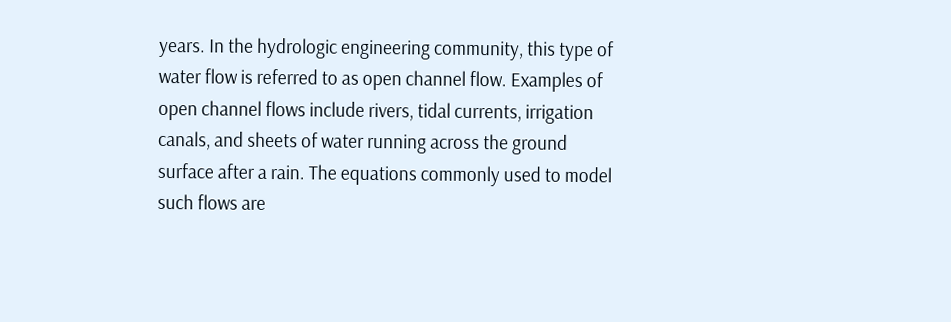years. In the hydrologic engineering community, this type of water flow is referred to as open channel flow. Examples of open channel flows include rivers, tidal currents, irrigation canals, and sheets of water running across the ground surface after a rain. The equations commonly used to model such flows are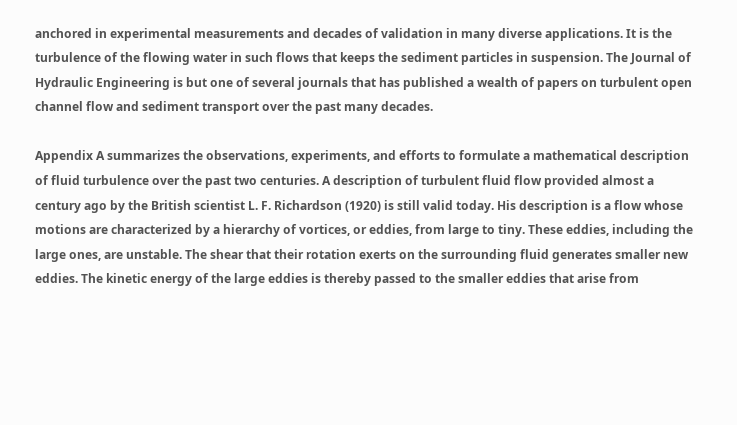anchored in experimental measurements and decades of validation in many diverse applications. It is the turbulence of the flowing water in such flows that keeps the sediment particles in suspension. The Journal of Hydraulic Engineering is but one of several journals that has published a wealth of papers on turbulent open channel flow and sediment transport over the past many decades.

Appendix A summarizes the observations, experiments, and efforts to formulate a mathematical description of fluid turbulence over the past two centuries. A description of turbulent fluid flow provided almost a century ago by the British scientist L. F. Richardson (1920) is still valid today. His description is a flow whose motions are characterized by a hierarchy of vortices, or eddies, from large to tiny. These eddies, including the large ones, are unstable. The shear that their rotation exerts on the surrounding fluid generates smaller new eddies. The kinetic energy of the large eddies is thereby passed to the smaller eddies that arise from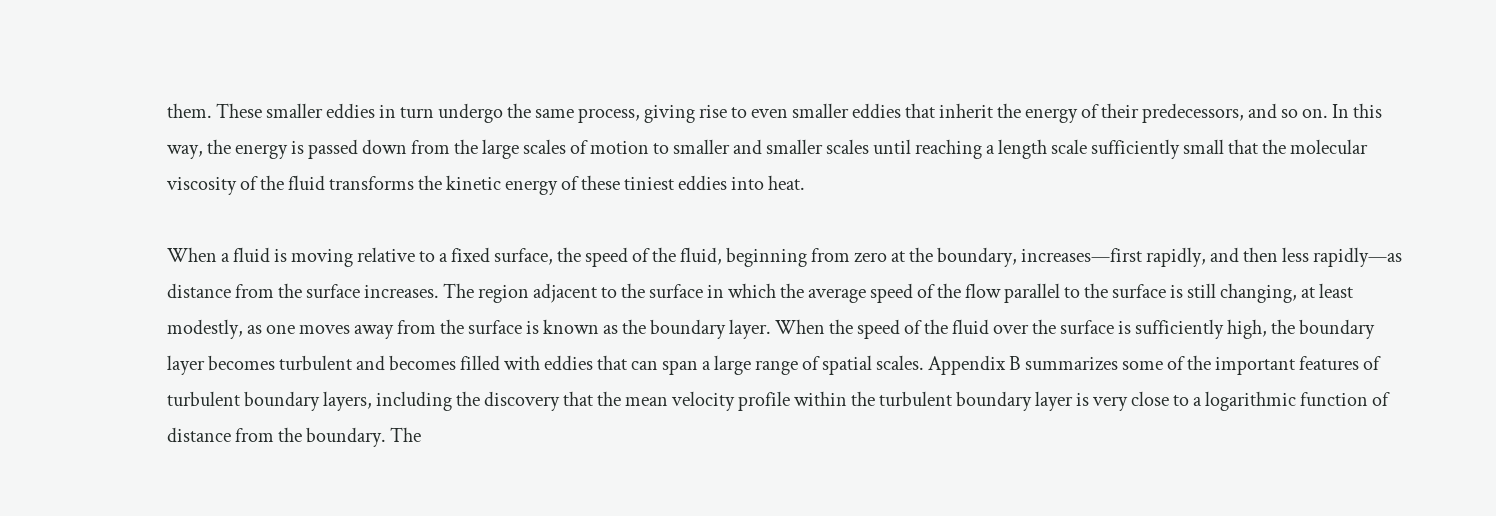them. These smaller eddies in turn undergo the same process, giving rise to even smaller eddies that inherit the energy of their predecessors, and so on. In this way, the energy is passed down from the large scales of motion to smaller and smaller scales until reaching a length scale sufficiently small that the molecular viscosity of the fluid transforms the kinetic energy of these tiniest eddies into heat.

When a fluid is moving relative to a fixed surface, the speed of the fluid, beginning from zero at the boundary, increases—first rapidly, and then less rapidly—as distance from the surface increases. The region adjacent to the surface in which the average speed of the flow parallel to the surface is still changing, at least modestly, as one moves away from the surface is known as the boundary layer. When the speed of the fluid over the surface is sufficiently high, the boundary layer becomes turbulent and becomes filled with eddies that can span a large range of spatial scales. Appendix B summarizes some of the important features of turbulent boundary layers, including the discovery that the mean velocity profile within the turbulent boundary layer is very close to a logarithmic function of distance from the boundary. The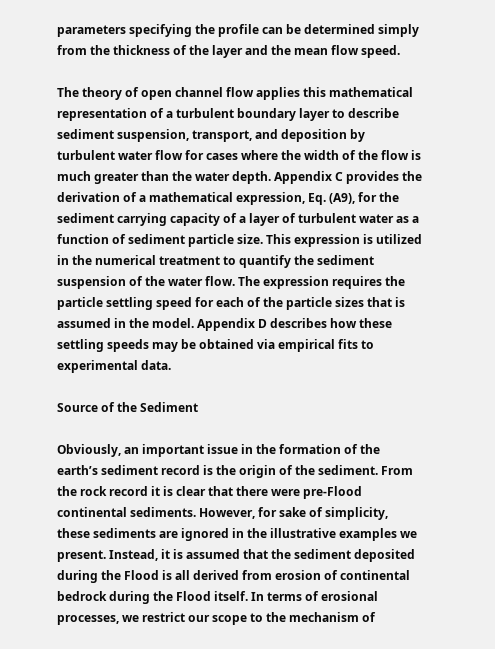parameters specifying the profile can be determined simply from the thickness of the layer and the mean flow speed.

The theory of open channel flow applies this mathematical representation of a turbulent boundary layer to describe sediment suspension, transport, and deposition by turbulent water flow for cases where the width of the flow is much greater than the water depth. Appendix C provides the derivation of a mathematical expression, Eq. (A9), for the sediment carrying capacity of a layer of turbulent water as a function of sediment particle size. This expression is utilized in the numerical treatment to quantify the sediment suspension of the water flow. The expression requires the particle settling speed for each of the particle sizes that is assumed in the model. Appendix D describes how these settling speeds may be obtained via empirical fits to experimental data.

Source of the Sediment

Obviously, an important issue in the formation of the earth’s sediment record is the origin of the sediment. From the rock record it is clear that there were pre-Flood continental sediments. However, for sake of simplicity, these sediments are ignored in the illustrative examples we present. Instead, it is assumed that the sediment deposited during the Flood is all derived from erosion of continental bedrock during the Flood itself. In terms of erosional processes, we restrict our scope to the mechanism of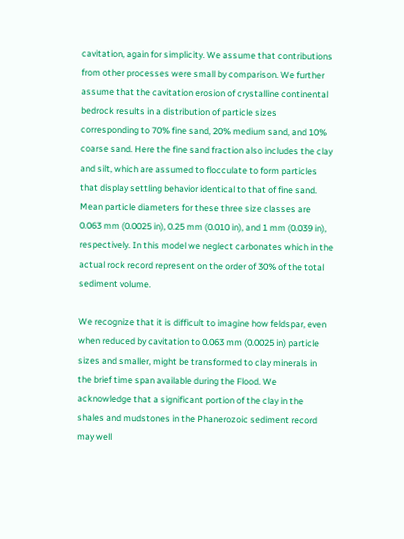cavitation, again for simplicity. We assume that contributions from other processes were small by comparison. We further assume that the cavitation erosion of crystalline continental bedrock results in a distribution of particle sizes corresponding to 70% fine sand, 20% medium sand, and 10% coarse sand. Here the fine sand fraction also includes the clay and silt, which are assumed to flocculate to form particles that display settling behavior identical to that of fine sand. Mean particle diameters for these three size classes are 0.063 mm (0.0025 in), 0.25 mm (0.010 in), and 1 mm (0.039 in), respectively. In this model we neglect carbonates which in the actual rock record represent on the order of 30% of the total sediment volume.

We recognize that it is difficult to imagine how feldspar, even when reduced by cavitation to 0.063 mm (0.0025 in) particle sizes and smaller, might be transformed to clay minerals in the brief time span available during the Flood. We acknowledge that a significant portion of the clay in the shales and mudstones in the Phanerozoic sediment record may well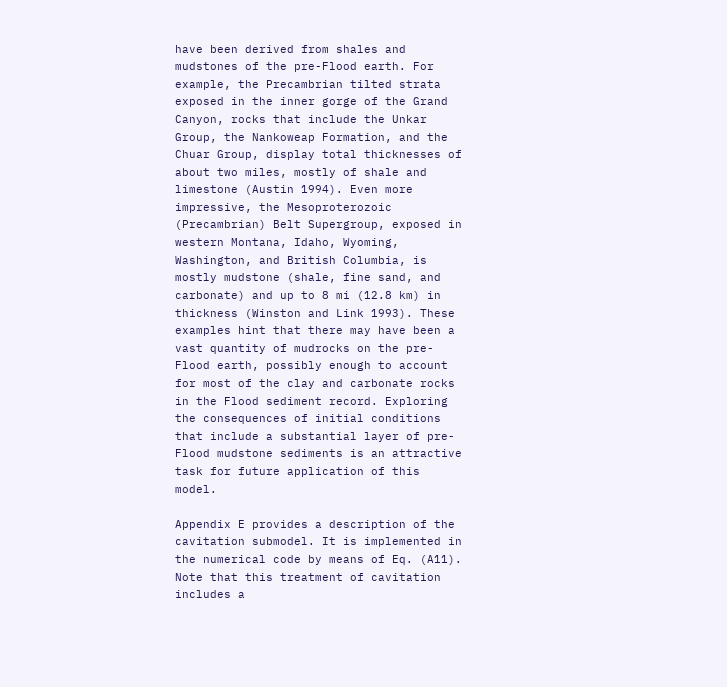have been derived from shales and mudstones of the pre-Flood earth. For example, the Precambrian tilted strata exposed in the inner gorge of the Grand Canyon, rocks that include the Unkar Group, the Nankoweap Formation, and the Chuar Group, display total thicknesses of about two miles, mostly of shale and limestone (Austin 1994). Even more impressive, the Mesoproterozoic (Precambrian) Belt Supergroup, exposed in western Montana, Idaho, Wyoming, Washington, and British Columbia, is mostly mudstone (shale, fine sand, and carbonate) and up to 8 mi (12.8 km) in thickness (Winston and Link 1993). These examples hint that there may have been a vast quantity of mudrocks on the pre-Flood earth, possibly enough to account for most of the clay and carbonate rocks in the Flood sediment record. Exploring the consequences of initial conditions that include a substantial layer of pre-Flood mudstone sediments is an attractive task for future application of this model.

Appendix E provides a description of the cavitation submodel. It is implemented in the numerical code by means of Eq. (A11). Note that this treatment of cavitation includes a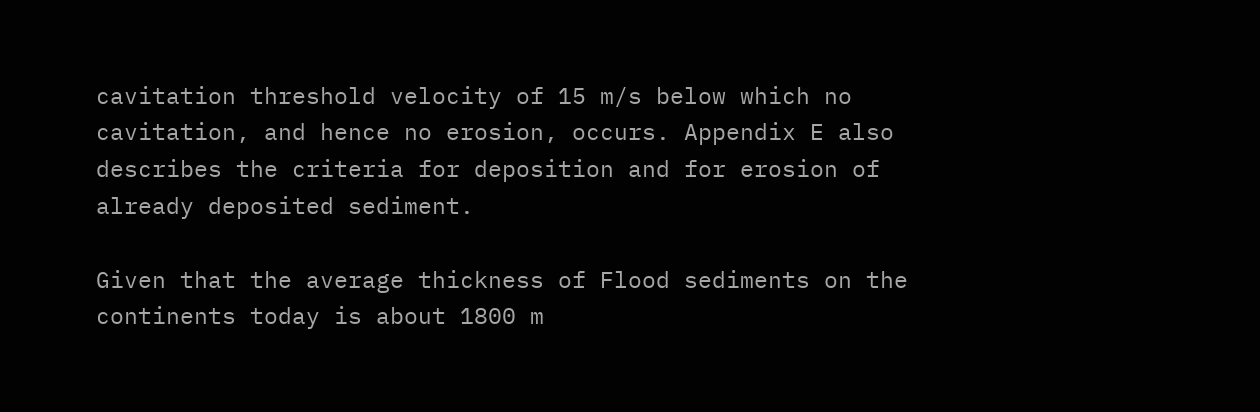cavitation threshold velocity of 15 m/s below which no cavitation, and hence no erosion, occurs. Appendix E also describes the criteria for deposition and for erosion of already deposited sediment.

Given that the average thickness of Flood sediments on the continents today is about 1800 m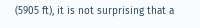(5905 ft), it is not surprising that a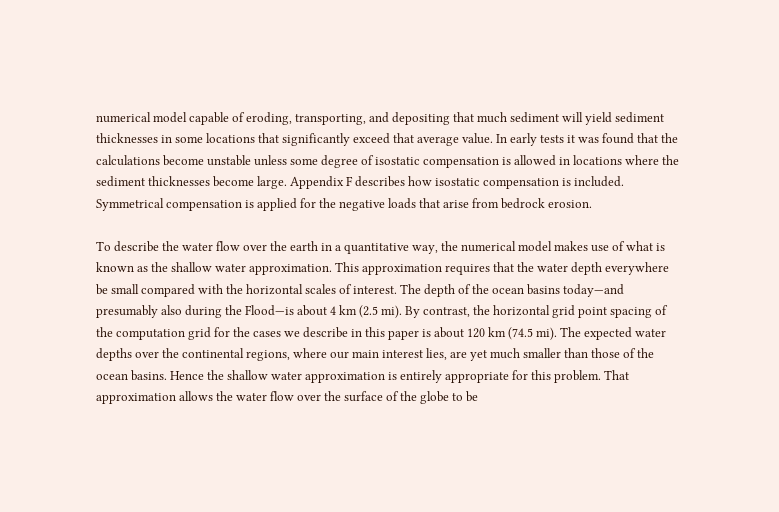numerical model capable of eroding, transporting, and depositing that much sediment will yield sediment thicknesses in some locations that significantly exceed that average value. In early tests it was found that the calculations become unstable unless some degree of isostatic compensation is allowed in locations where the sediment thicknesses become large. Appendix F describes how isostatic compensation is included. Symmetrical compensation is applied for the negative loads that arise from bedrock erosion.

To describe the water flow over the earth in a quantitative way, the numerical model makes use of what is known as the shallow water approximation. This approximation requires that the water depth everywhere be small compared with the horizontal scales of interest. The depth of the ocean basins today—and presumably also during the Flood—is about 4 km (2.5 mi). By contrast, the horizontal grid point spacing of the computation grid for the cases we describe in this paper is about 120 km (74.5 mi). The expected water depths over the continental regions, where our main interest lies, are yet much smaller than those of the ocean basins. Hence the shallow water approximation is entirely appropriate for this problem. That approximation allows the water flow over the surface of the globe to be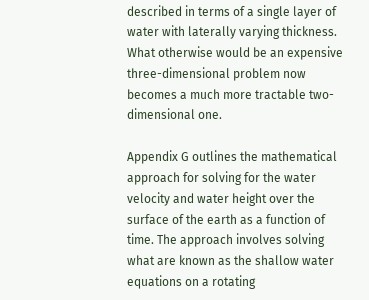described in terms of a single layer of water with laterally varying thickness. What otherwise would be an expensive three-dimensional problem now becomes a much more tractable two-dimensional one.

Appendix G outlines the mathematical approach for solving for the water velocity and water height over the surface of the earth as a function of time. The approach involves solving what are known as the shallow water equations on a rotating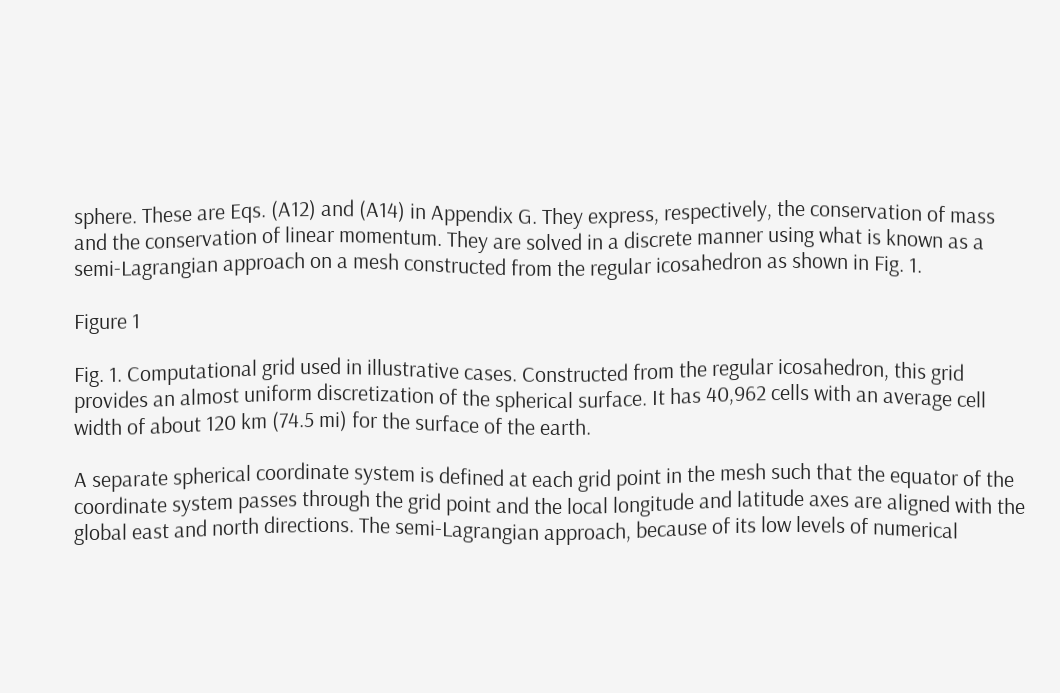sphere. These are Eqs. (A12) and (A14) in Appendix G. They express, respectively, the conservation of mass and the conservation of linear momentum. They are solved in a discrete manner using what is known as a semi-Lagrangian approach on a mesh constructed from the regular icosahedron as shown in Fig. 1.

Figure 1

Fig. 1. Computational grid used in illustrative cases. Constructed from the regular icosahedron, this grid provides an almost uniform discretization of the spherical surface. It has 40,962 cells with an average cell width of about 120 km (74.5 mi) for the surface of the earth.

A separate spherical coordinate system is defined at each grid point in the mesh such that the equator of the coordinate system passes through the grid point and the local longitude and latitude axes are aligned with the global east and north directions. The semi-Lagrangian approach, because of its low levels of numerical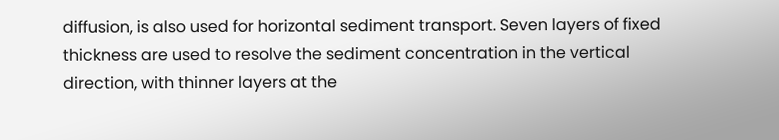diffusion, is also used for horizontal sediment transport. Seven layers of fixed thickness are used to resolve the sediment concentration in the vertical direction, with thinner layers at the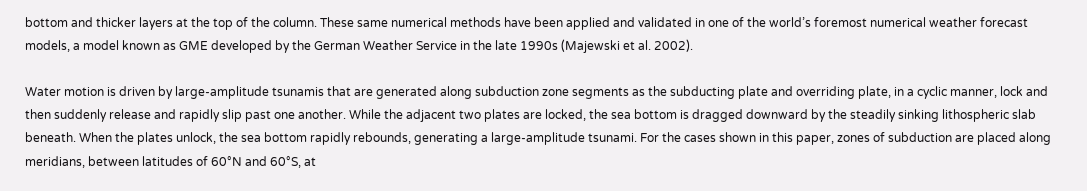bottom and thicker layers at the top of the column. These same numerical methods have been applied and validated in one of the world’s foremost numerical weather forecast models, a model known as GME developed by the German Weather Service in the late 1990s (Majewski et al. 2002).

Water motion is driven by large-amplitude tsunamis that are generated along subduction zone segments as the subducting plate and overriding plate, in a cyclic manner, lock and then suddenly release and rapidly slip past one another. While the adjacent two plates are locked, the sea bottom is dragged downward by the steadily sinking lithospheric slab beneath. When the plates unlock, the sea bottom rapidly rebounds, generating a large-amplitude tsunami. For the cases shown in this paper, zones of subduction are placed along meridians, between latitudes of 60°N and 60°S, at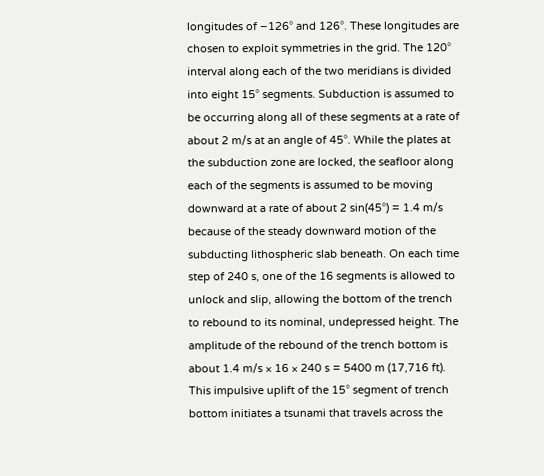longitudes of –126° and 126°. These longitudes are chosen to exploit symmetries in the grid. The 120° interval along each of the two meridians is divided into eight 15° segments. Subduction is assumed to be occurring along all of these segments at a rate of about 2 m/s at an angle of 45°. While the plates at the subduction zone are locked, the seafloor along each of the segments is assumed to be moving downward at a rate of about 2 sin(45°) = 1.4 m/s because of the steady downward motion of the subducting lithospheric slab beneath. On each time step of 240 s, one of the 16 segments is allowed to unlock and slip, allowing the bottom of the trench to rebound to its nominal, undepressed height. The amplitude of the rebound of the trench bottom is about 1.4 m/s × 16 × 240 s = 5400 m (17,716 ft). This impulsive uplift of the 15° segment of trench bottom initiates a tsunami that travels across the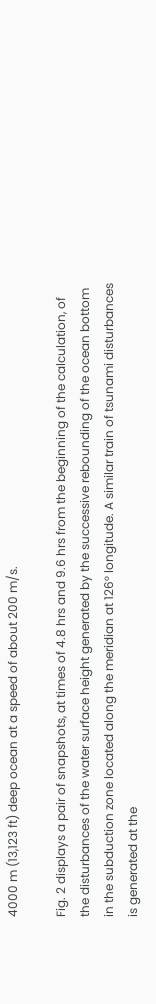4000 m (13,123 ft) deep ocean at a speed of about 200 m/s.

Fig. 2 displays a pair of snapshots, at times of 4.8 hrs and 9.6 hrs from the beginning of the calculation, of the disturbances of the water surface height generated by the successive rebounding of the ocean bottom in the subduction zone located along the meridian at 126° longitude. A similar train of tsunami disturbances is generated at the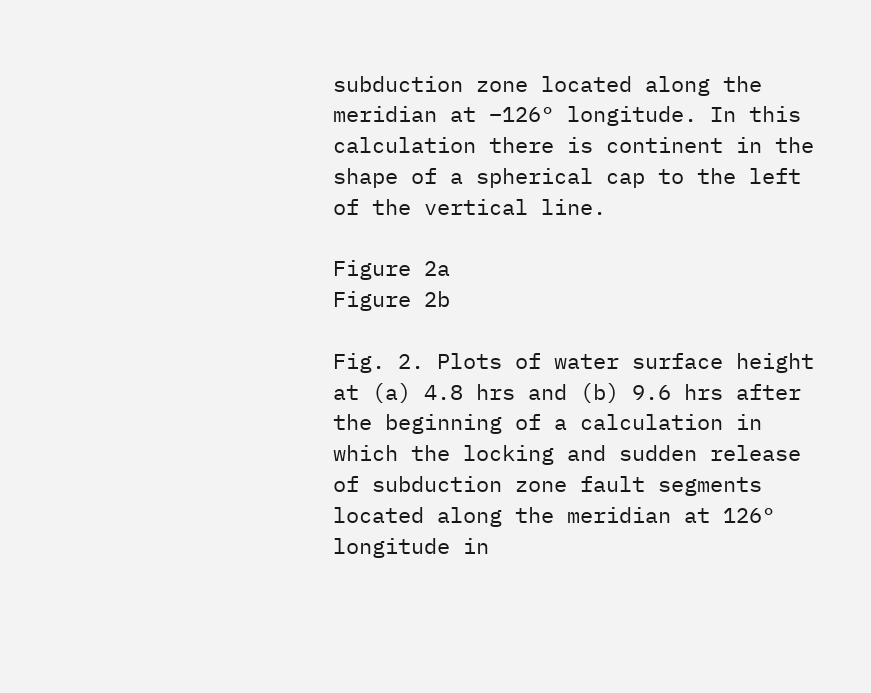subduction zone located along the meridian at –126° longitude. In this calculation there is continent in the shape of a spherical cap to the left of the vertical line.

Figure 2a
Figure 2b

Fig. 2. Plots of water surface height at (a) 4.8 hrs and (b) 9.6 hrs after the beginning of a calculation in which the locking and sudden release of subduction zone fault segments located along the meridian at 126° longitude in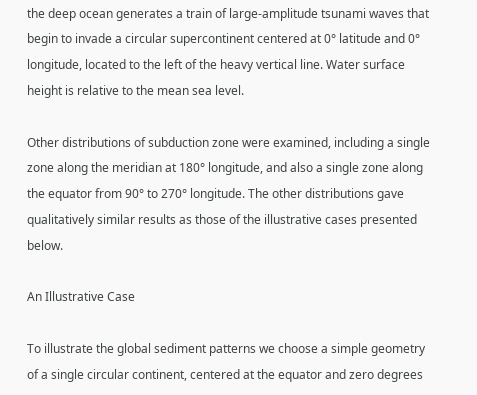the deep ocean generates a train of large-amplitude tsunami waves that begin to invade a circular supercontinent centered at 0° latitude and 0° longitude, located to the left of the heavy vertical line. Water surface height is relative to the mean sea level.

Other distributions of subduction zone were examined, including a single zone along the meridian at 180° longitude, and also a single zone along the equator from 90° to 270° longitude. The other distributions gave qualitatively similar results as those of the illustrative cases presented below.

An Illustrative Case

To illustrate the global sediment patterns we choose a simple geometry of a single circular continent, centered at the equator and zero degrees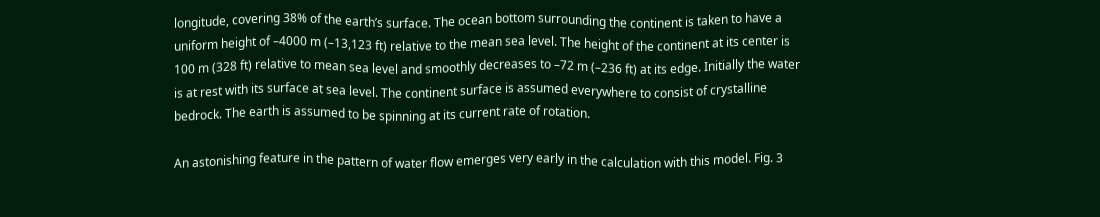longitude, covering 38% of the earth’s surface. The ocean bottom surrounding the continent is taken to have a uniform height of –4000 m (–13,123 ft) relative to the mean sea level. The height of the continent at its center is 100 m (328 ft) relative to mean sea level and smoothly decreases to –72 m (–236 ft) at its edge. Initially the water is at rest with its surface at sea level. The continent surface is assumed everywhere to consist of crystalline bedrock. The earth is assumed to be spinning at its current rate of rotation.

An astonishing feature in the pattern of water flow emerges very early in the calculation with this model. Fig. 3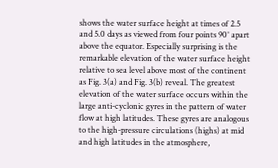shows the water surface height at times of 2.5 and 5.0 days as viewed from four points 90° apart above the equator. Especially surprising is the remarkable elevation of the water surface height relative to sea level above most of the continent as Fig. 3(a) and Fig. 3(b) reveal. The greatest elevation of the water surface occurs within the large anti-cyclonic gyres in the pattern of water flow at high latitudes. These gyres are analogous to the high-pressure circulations (highs) at mid and high latitudes in the atmosphere,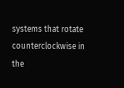systems that rotate counterclockwise in the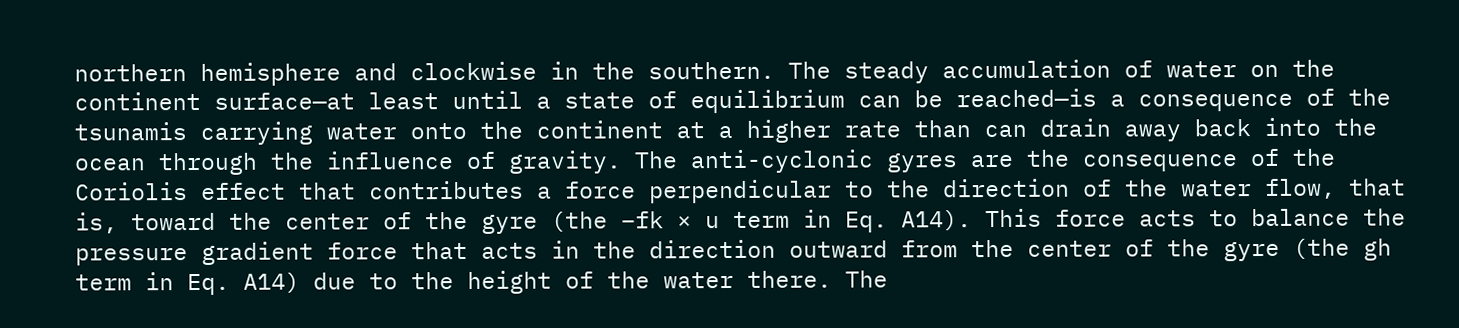northern hemisphere and clockwise in the southern. The steady accumulation of water on the continent surface—at least until a state of equilibrium can be reached—is a consequence of the tsunamis carrying water onto the continent at a higher rate than can drain away back into the ocean through the influence of gravity. The anti-cyclonic gyres are the consequence of the Coriolis effect that contributes a force perpendicular to the direction of the water flow, that is, toward the center of the gyre (the –fk × u term in Eq. A14). This force acts to balance the pressure gradient force that acts in the direction outward from the center of the gyre (the gh term in Eq. A14) due to the height of the water there. The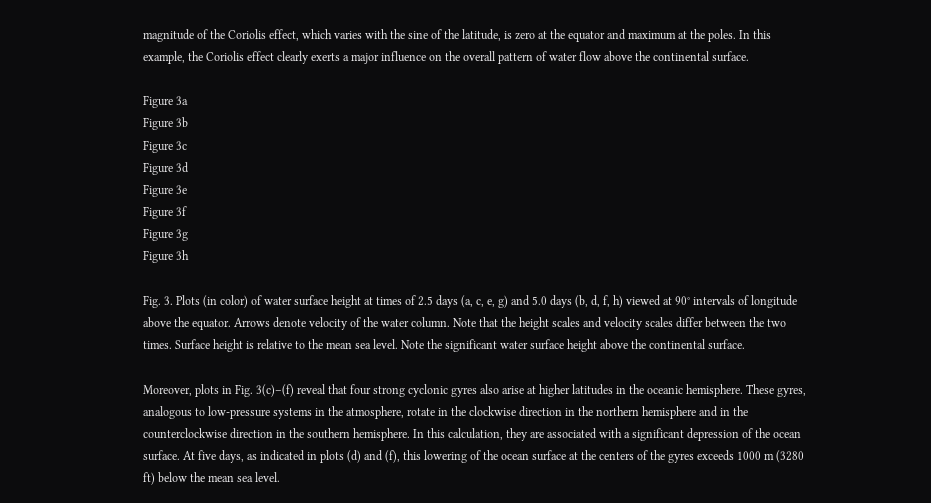magnitude of the Coriolis effect, which varies with the sine of the latitude, is zero at the equator and maximum at the poles. In this example, the Coriolis effect clearly exerts a major influence on the overall pattern of water flow above the continental surface.

Figure 3a
Figure 3b
Figure 3c
Figure 3d
Figure 3e
Figure 3f
Figure 3g
Figure 3h

Fig. 3. Plots (in color) of water surface height at times of 2.5 days (a, c, e, g) and 5.0 days (b, d, f, h) viewed at 90° intervals of longitude above the equator. Arrows denote velocity of the water column. Note that the height scales and velocity scales differ between the two times. Surface height is relative to the mean sea level. Note the significant water surface height above the continental surface.

Moreover, plots in Fig. 3(c)–(f) reveal that four strong cyclonic gyres also arise at higher latitudes in the oceanic hemisphere. These gyres, analogous to low-pressure systems in the atmosphere, rotate in the clockwise direction in the northern hemisphere and in the counterclockwise direction in the southern hemisphere. In this calculation, they are associated with a significant depression of the ocean surface. At five days, as indicated in plots (d) and (f), this lowering of the ocean surface at the centers of the gyres exceeds 1000 m (3280 ft) below the mean sea level.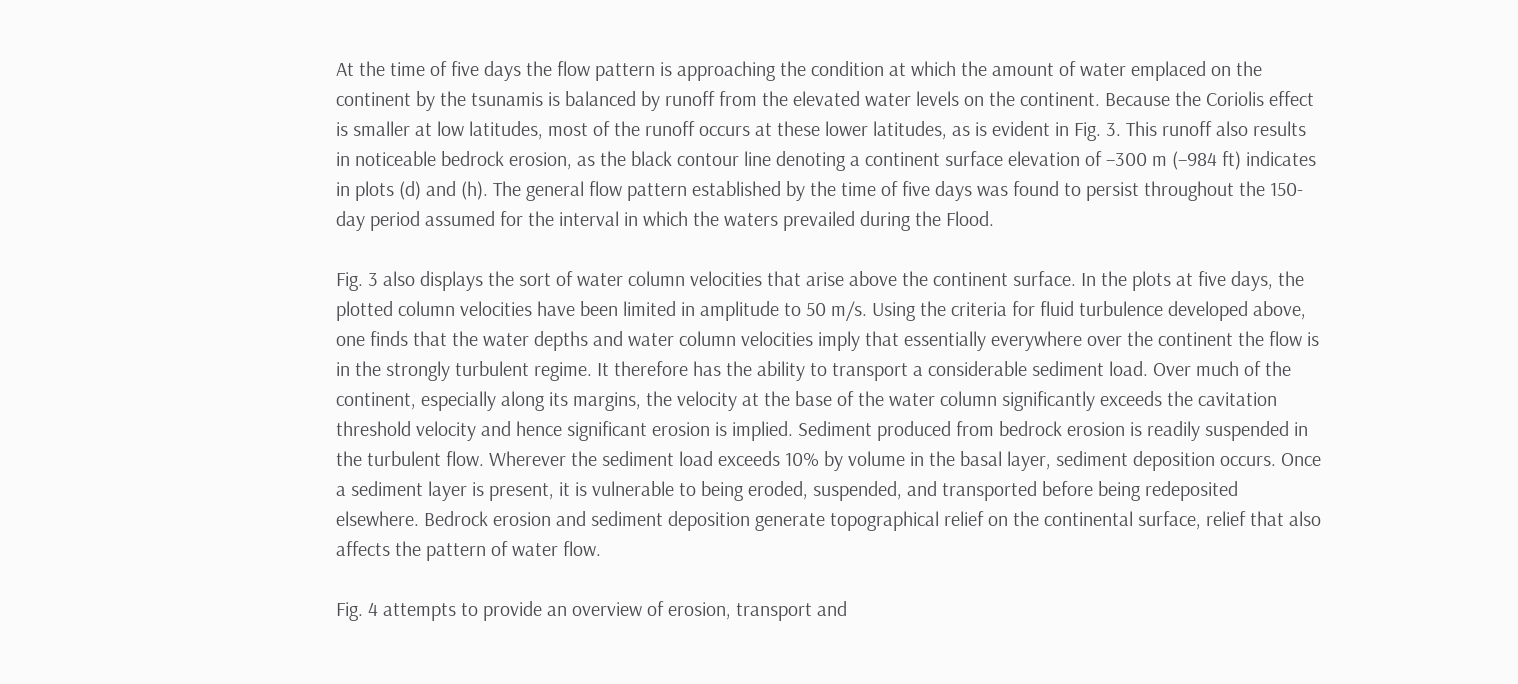At the time of five days the flow pattern is approaching the condition at which the amount of water emplaced on the continent by the tsunamis is balanced by runoff from the elevated water levels on the continent. Because the Coriolis effect is smaller at low latitudes, most of the runoff occurs at these lower latitudes, as is evident in Fig. 3. This runoff also results in noticeable bedrock erosion, as the black contour line denoting a continent surface elevation of –300 m (–984 ft) indicates in plots (d) and (h). The general flow pattern established by the time of five days was found to persist throughout the 150-day period assumed for the interval in which the waters prevailed during the Flood.

Fig. 3 also displays the sort of water column velocities that arise above the continent surface. In the plots at five days, the plotted column velocities have been limited in amplitude to 50 m/s. Using the criteria for fluid turbulence developed above, one finds that the water depths and water column velocities imply that essentially everywhere over the continent the flow is in the strongly turbulent regime. It therefore has the ability to transport a considerable sediment load. Over much of the continent, especially along its margins, the velocity at the base of the water column significantly exceeds the cavitation threshold velocity and hence significant erosion is implied. Sediment produced from bedrock erosion is readily suspended in the turbulent flow. Wherever the sediment load exceeds 10% by volume in the basal layer, sediment deposition occurs. Once a sediment layer is present, it is vulnerable to being eroded, suspended, and transported before being redeposited elsewhere. Bedrock erosion and sediment deposition generate topographical relief on the continental surface, relief that also affects the pattern of water flow.

Fig. 4 attempts to provide an overview of erosion, transport and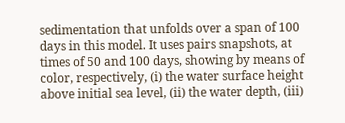sedimentation that unfolds over a span of 100 days in this model. It uses pairs snapshots, at times of 50 and 100 days, showing by means of color, respectively, (i) the water surface height above initial sea level, (ii) the water depth, (iii)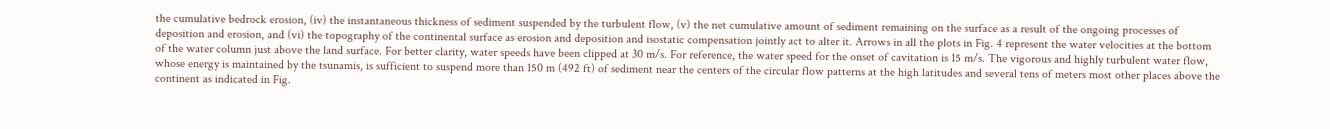the cumulative bedrock erosion, (iv) the instantaneous thickness of sediment suspended by the turbulent flow, (v) the net cumulative amount of sediment remaining on the surface as a result of the ongoing processes of deposition and erosion, and (vi) the topography of the continental surface as erosion and deposition and isostatic compensation jointly act to alter it. Arrows in all the plots in Fig. 4 represent the water velocities at the bottom of the water column just above the land surface. For better clarity, water speeds have been clipped at 30 m/s. For reference, the water speed for the onset of cavitation is 15 m/s. The vigorous and highly turbulent water flow, whose energy is maintained by the tsunamis, is sufficient to suspend more than 150 m (492 ft) of sediment near the centers of the circular flow patterns at the high latitudes and several tens of meters most other places above the continent as indicated in Fig.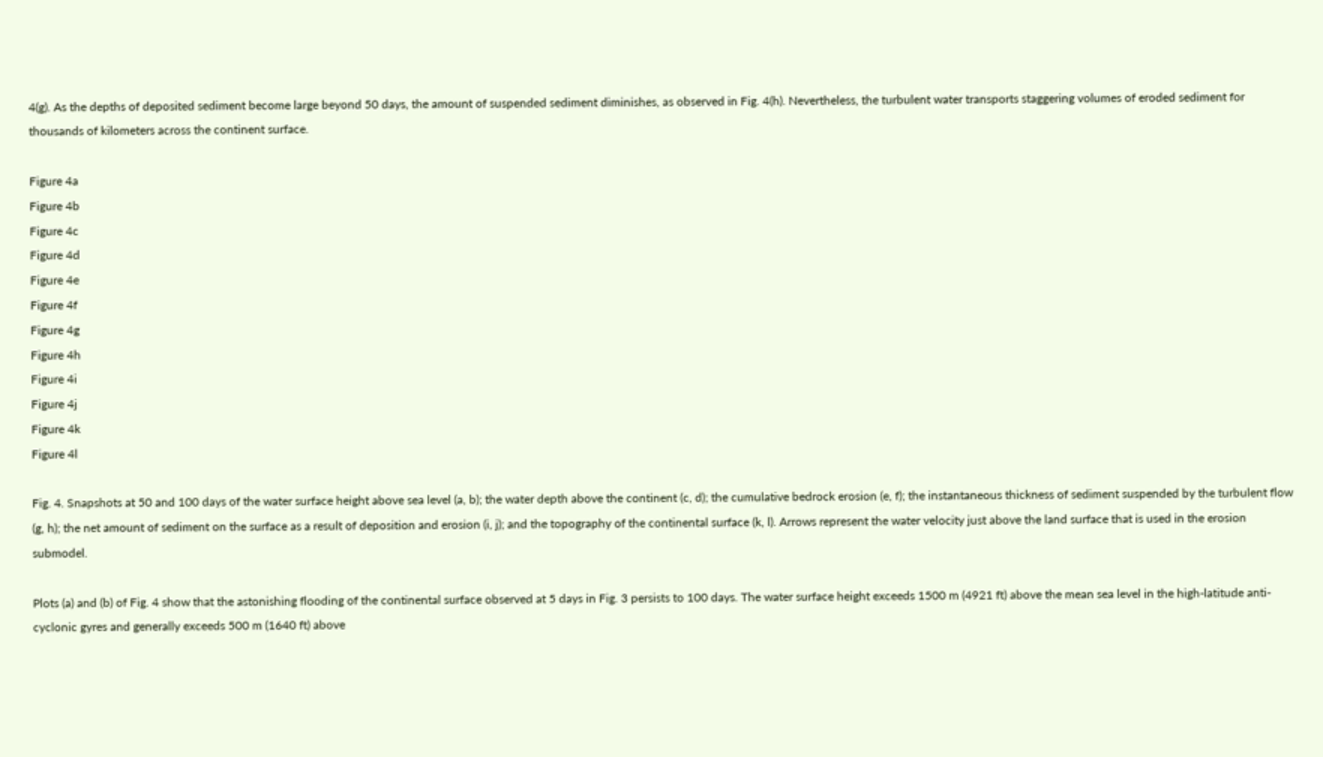4(g). As the depths of deposited sediment become large beyond 50 days, the amount of suspended sediment diminishes, as observed in Fig. 4(h). Nevertheless, the turbulent water transports staggering volumes of eroded sediment for thousands of kilometers across the continent surface.

Figure 4a
Figure 4b
Figure 4c
Figure 4d
Figure 4e
Figure 4f
Figure 4g
Figure 4h
Figure 4i
Figure 4j
Figure 4k
Figure 4l

Fig. 4. Snapshots at 50 and 100 days of the water surface height above sea level (a, b); the water depth above the continent (c, d); the cumulative bedrock erosion (e, f); the instantaneous thickness of sediment suspended by the turbulent flow (g, h); the net amount of sediment on the surface as a result of deposition and erosion (i, j); and the topography of the continental surface (k, l). Arrows represent the water velocity just above the land surface that is used in the erosion submodel.

Plots (a) and (b) of Fig. 4 show that the astonishing flooding of the continental surface observed at 5 days in Fig. 3 persists to 100 days. The water surface height exceeds 1500 m (4921 ft) above the mean sea level in the high-latitude anti-cyclonic gyres and generally exceeds 500 m (1640 ft) above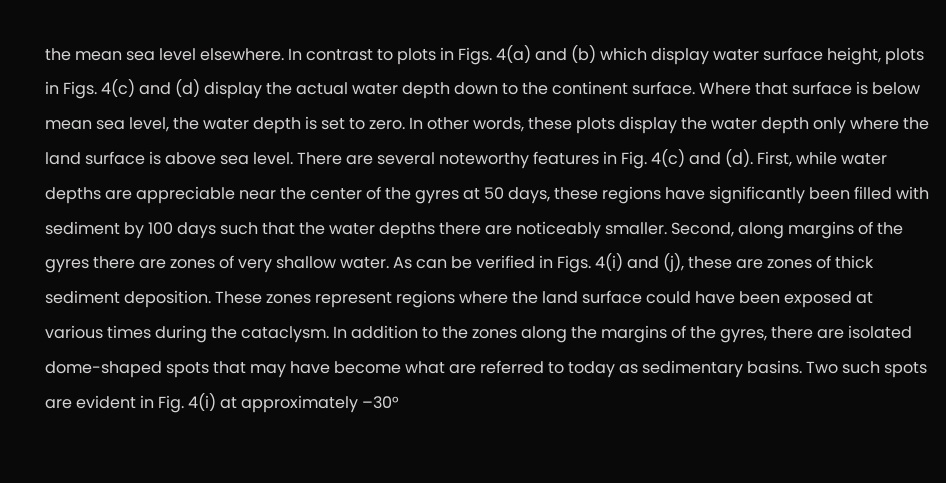the mean sea level elsewhere. In contrast to plots in Figs. 4(a) and (b) which display water surface height, plots in Figs. 4(c) and (d) display the actual water depth down to the continent surface. Where that surface is below mean sea level, the water depth is set to zero. In other words, these plots display the water depth only where the land surface is above sea level. There are several noteworthy features in Fig. 4(c) and (d). First, while water depths are appreciable near the center of the gyres at 50 days, these regions have significantly been filled with sediment by 100 days such that the water depths there are noticeably smaller. Second, along margins of the gyres there are zones of very shallow water. As can be verified in Figs. 4(i) and (j), these are zones of thick sediment deposition. These zones represent regions where the land surface could have been exposed at various times during the cataclysm. In addition to the zones along the margins of the gyres, there are isolated dome-shaped spots that may have become what are referred to today as sedimentary basins. Two such spots are evident in Fig. 4(i) at approximately –30°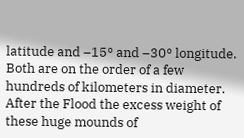latitude and –15° and –30° longitude. Both are on the order of a few hundreds of kilometers in diameter. After the Flood the excess weight of these huge mounds of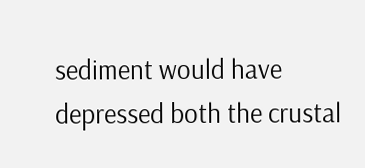sediment would have depressed both the crustal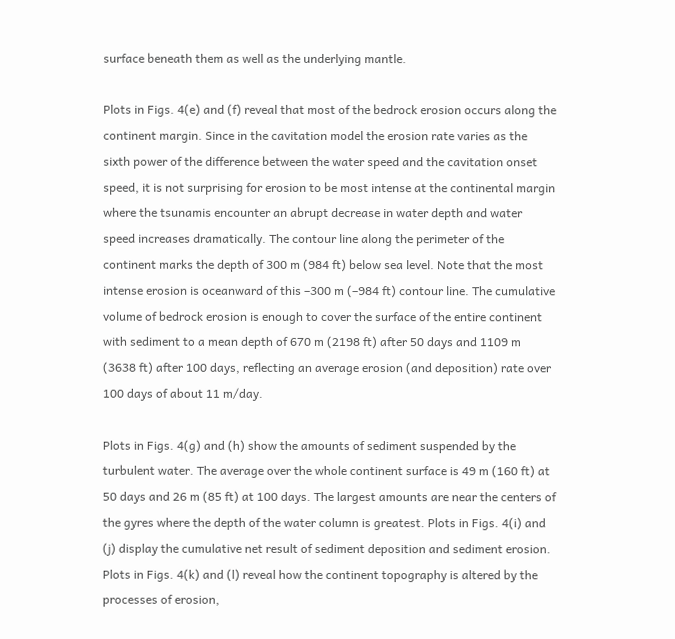surface beneath them as well as the underlying mantle.

Plots in Figs. 4(e) and (f) reveal that most of the bedrock erosion occurs along the continent margin. Since in the cavitation model the erosion rate varies as the sixth power of the difference between the water speed and the cavitation onset speed, it is not surprising for erosion to be most intense at the continental margin where the tsunamis encounter an abrupt decrease in water depth and water speed increases dramatically. The contour line along the perimeter of the continent marks the depth of 300 m (984 ft) below sea level. Note that the most intense erosion is oceanward of this –300 m (–984 ft) contour line. The cumulative volume of bedrock erosion is enough to cover the surface of the entire continent with sediment to a mean depth of 670 m (2198 ft) after 50 days and 1109 m (3638 ft) after 100 days, reflecting an average erosion (and deposition) rate over 100 days of about 11 m/day.

Plots in Figs. 4(g) and (h) show the amounts of sediment suspended by the turbulent water. The average over the whole continent surface is 49 m (160 ft) at 50 days and 26 m (85 ft) at 100 days. The largest amounts are near the centers of the gyres where the depth of the water column is greatest. Plots in Figs. 4(i) and (j) display the cumulative net result of sediment deposition and sediment erosion. Plots in Figs. 4(k) and (l) reveal how the continent topography is altered by the processes of erosion,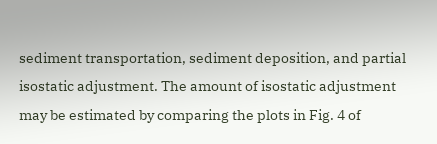sediment transportation, sediment deposition, and partial isostatic adjustment. The amount of isostatic adjustment may be estimated by comparing the plots in Fig. 4 of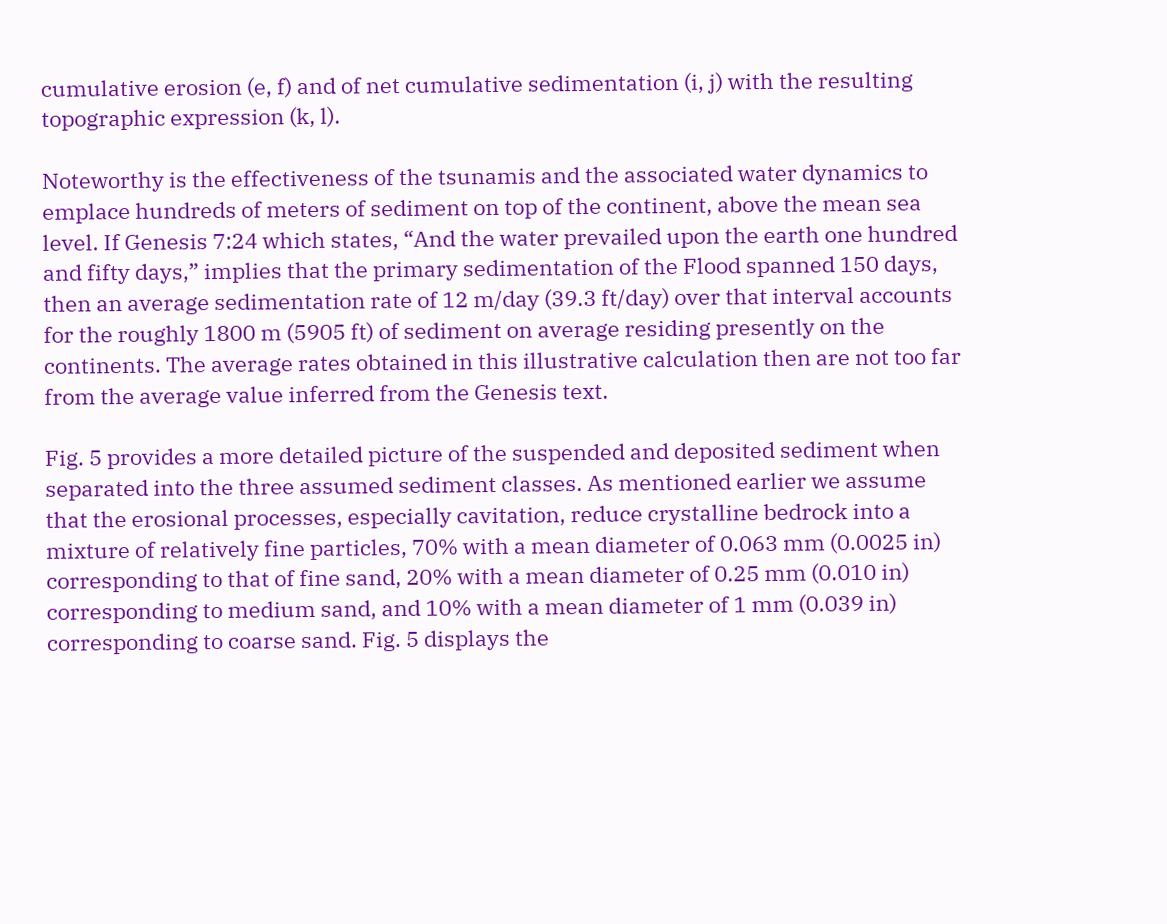cumulative erosion (e, f) and of net cumulative sedimentation (i, j) with the resulting topographic expression (k, l).

Noteworthy is the effectiveness of the tsunamis and the associated water dynamics to emplace hundreds of meters of sediment on top of the continent, above the mean sea level. If Genesis 7:24 which states, “And the water prevailed upon the earth one hundred and fifty days,” implies that the primary sedimentation of the Flood spanned 150 days, then an average sedimentation rate of 12 m/day (39.3 ft/day) over that interval accounts for the roughly 1800 m (5905 ft) of sediment on average residing presently on the continents. The average rates obtained in this illustrative calculation then are not too far from the average value inferred from the Genesis text.

Fig. 5 provides a more detailed picture of the suspended and deposited sediment when separated into the three assumed sediment classes. As mentioned earlier we assume that the erosional processes, especially cavitation, reduce crystalline bedrock into a mixture of relatively fine particles, 70% with a mean diameter of 0.063 mm (0.0025 in) corresponding to that of fine sand, 20% with a mean diameter of 0.25 mm (0.010 in) corresponding to medium sand, and 10% with a mean diameter of 1 mm (0.039 in) corresponding to coarse sand. Fig. 5 displays the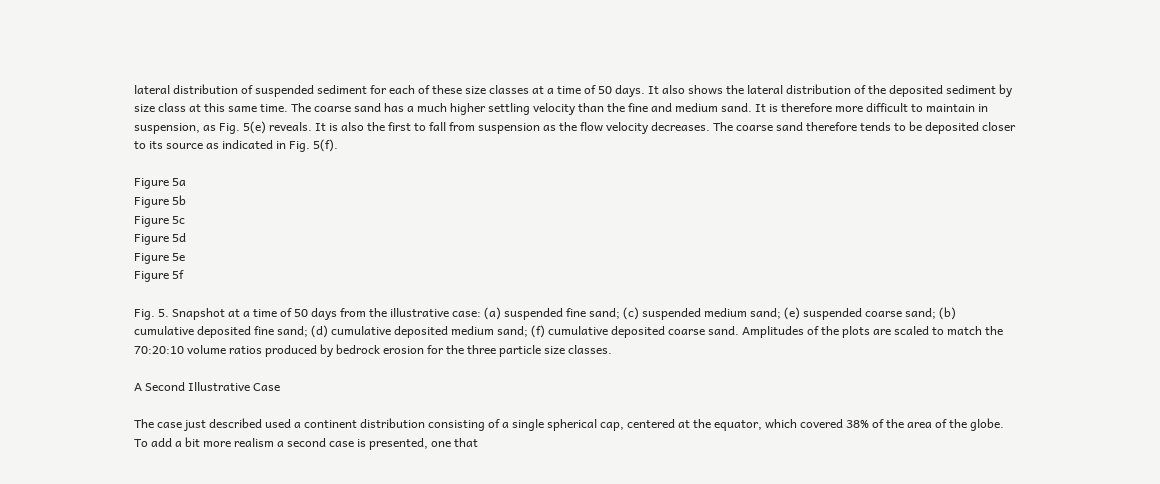lateral distribution of suspended sediment for each of these size classes at a time of 50 days. It also shows the lateral distribution of the deposited sediment by size class at this same time. The coarse sand has a much higher settling velocity than the fine and medium sand. It is therefore more difficult to maintain in suspension, as Fig. 5(e) reveals. It is also the first to fall from suspension as the flow velocity decreases. The coarse sand therefore tends to be deposited closer to its source as indicated in Fig. 5(f).

Figure 5a
Figure 5b
Figure 5c
Figure 5d
Figure 5e
Figure 5f

Fig. 5. Snapshot at a time of 50 days from the illustrative case: (a) suspended fine sand; (c) suspended medium sand; (e) suspended coarse sand; (b) cumulative deposited fine sand; (d) cumulative deposited medium sand; (f) cumulative deposited coarse sand. Amplitudes of the plots are scaled to match the 70:20:10 volume ratios produced by bedrock erosion for the three particle size classes.

A Second Illustrative Case

The case just described used a continent distribution consisting of a single spherical cap, centered at the equator, which covered 38% of the area of the globe. To add a bit more realism a second case is presented, one that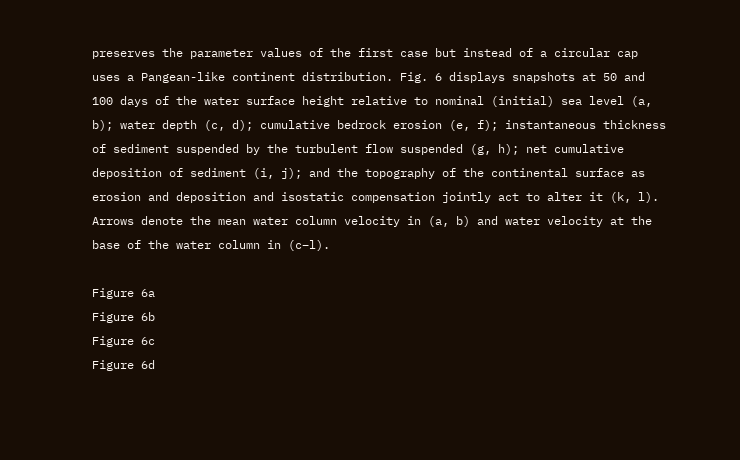preserves the parameter values of the first case but instead of a circular cap uses a Pangean-like continent distribution. Fig. 6 displays snapshots at 50 and 100 days of the water surface height relative to nominal (initial) sea level (a, b); water depth (c, d); cumulative bedrock erosion (e, f); instantaneous thickness of sediment suspended by the turbulent flow suspended (g, h); net cumulative deposition of sediment (i, j); and the topography of the continental surface as erosion and deposition and isostatic compensation jointly act to alter it (k, l). Arrows denote the mean water column velocity in (a, b) and water velocity at the base of the water column in (c–l).

Figure 6a
Figure 6b
Figure 6c
Figure 6d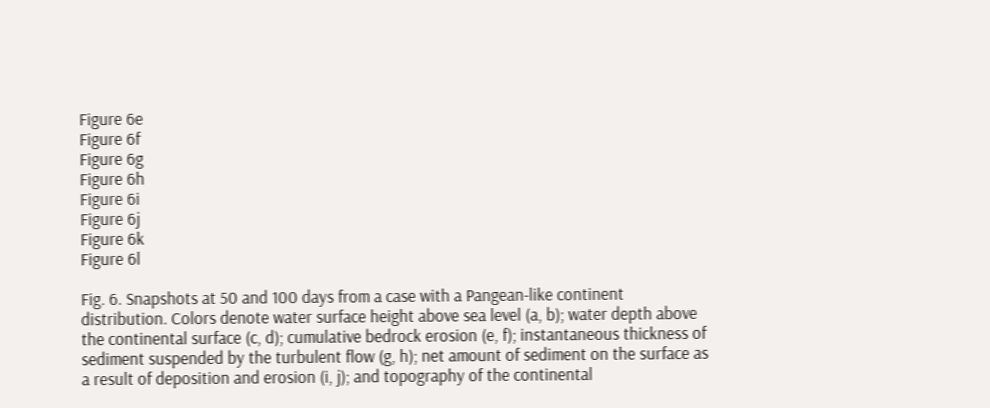Figure 6e
Figure 6f
Figure 6g
Figure 6h
Figure 6i
Figure 6j
Figure 6k
Figure 6l

Fig. 6. Snapshots at 50 and 100 days from a case with a Pangean-like continent distribution. Colors denote water surface height above sea level (a, b); water depth above the continental surface (c, d); cumulative bedrock erosion (e, f); instantaneous thickness of sediment suspended by the turbulent flow (g, h); net amount of sediment on the surface as a result of deposition and erosion (i, j); and topography of the continental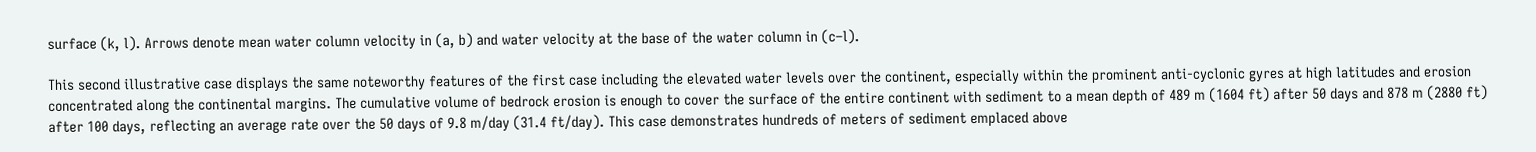surface (k, l). Arrows denote mean water column velocity in (a, b) and water velocity at the base of the water column in (c–l).

This second illustrative case displays the same noteworthy features of the first case including the elevated water levels over the continent, especially within the prominent anti-cyclonic gyres at high latitudes and erosion concentrated along the continental margins. The cumulative volume of bedrock erosion is enough to cover the surface of the entire continent with sediment to a mean depth of 489 m (1604 ft) after 50 days and 878 m (2880 ft) after 100 days, reflecting an average rate over the 50 days of 9.8 m/day (31.4 ft/day). This case demonstrates hundreds of meters of sediment emplaced above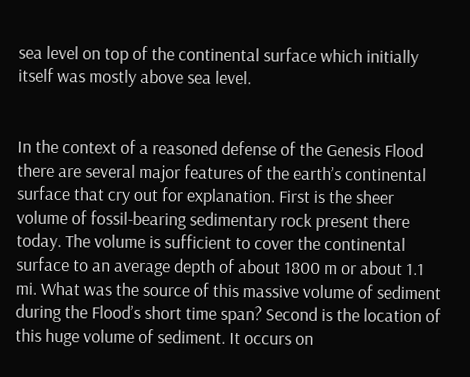sea level on top of the continental surface which initially itself was mostly above sea level.


In the context of a reasoned defense of the Genesis Flood there are several major features of the earth’s continental surface that cry out for explanation. First is the sheer volume of fossil-bearing sedimentary rock present there today. The volume is sufficient to cover the continental surface to an average depth of about 1800 m or about 1.1 mi. What was the source of this massive volume of sediment during the Flood’s short time span? Second is the location of this huge volume of sediment. It occurs on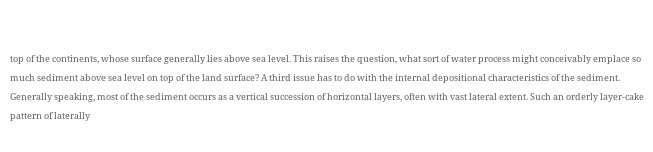top of the continents, whose surface generally lies above sea level. This raises the question, what sort of water process might conceivably emplace so much sediment above sea level on top of the land surface? A third issue has to do with the internal depositional characteristics of the sediment. Generally speaking, most of the sediment occurs as a vertical succession of horizontal layers, often with vast lateral extent. Such an orderly layer-cake pattern of laterally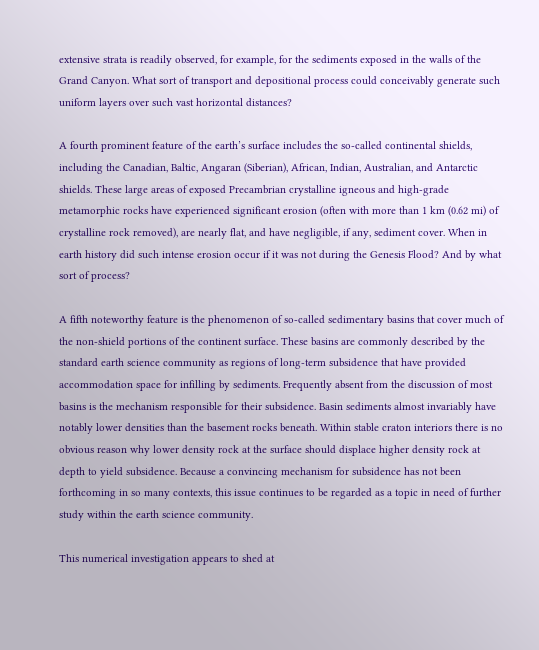extensive strata is readily observed, for example, for the sediments exposed in the walls of the Grand Canyon. What sort of transport and depositional process could conceivably generate such uniform layers over such vast horizontal distances?

A fourth prominent feature of the earth’s surface includes the so-called continental shields, including the Canadian, Baltic, Angaran (Siberian), African, Indian, Australian, and Antarctic shields. These large areas of exposed Precambrian crystalline igneous and high-grade metamorphic rocks have experienced significant erosion (often with more than 1 km (0.62 mi) of crystalline rock removed), are nearly flat, and have negligible, if any, sediment cover. When in earth history did such intense erosion occur if it was not during the Genesis Flood? And by what sort of process?

A fifth noteworthy feature is the phenomenon of so-called sedimentary basins that cover much of the non-shield portions of the continent surface. These basins are commonly described by the standard earth science community as regions of long-term subsidence that have provided accommodation space for infilling by sediments. Frequently absent from the discussion of most basins is the mechanism responsible for their subsidence. Basin sediments almost invariably have notably lower densities than the basement rocks beneath. Within stable craton interiors there is no obvious reason why lower density rock at the surface should displace higher density rock at depth to yield subsidence. Because a convincing mechanism for subsidence has not been forthcoming in so many contexts, this issue continues to be regarded as a topic in need of further study within the earth science community.

This numerical investigation appears to shed at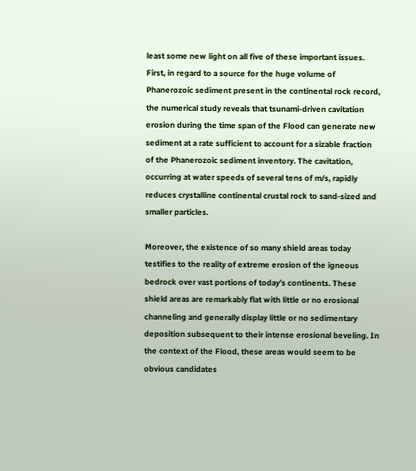least some new light on all five of these important issues. First, in regard to a source for the huge volume of Phanerozoic sediment present in the continental rock record, the numerical study reveals that tsunami-driven cavitation erosion during the time span of the Flood can generate new sediment at a rate sufficient to account for a sizable fraction of the Phanerozoic sediment inventory. The cavitation, occurring at water speeds of several tens of m/s, rapidly reduces crystalline continental crustal rock to sand-sized and smaller particles.

Moreover, the existence of so many shield areas today testifies to the reality of extreme erosion of the igneous bedrock over vast portions of today’s continents. These shield areas are remarkably flat with little or no erosional channeling and generally display little or no sedimentary deposition subsequent to their intense erosional beveling. In the context of the Flood, these areas would seem to be obvious candidates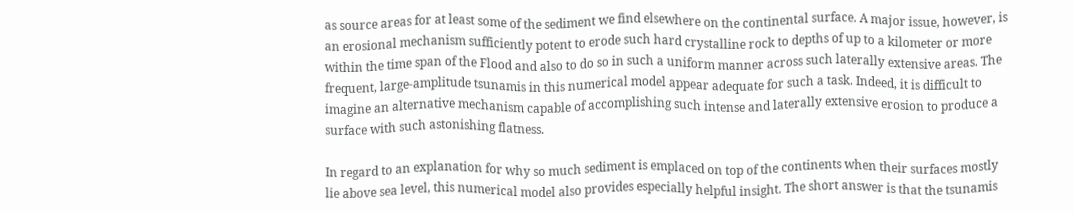as source areas for at least some of the sediment we find elsewhere on the continental surface. A major issue, however, is an erosional mechanism sufficiently potent to erode such hard crystalline rock to depths of up to a kilometer or more within the time span of the Flood and also to do so in such a uniform manner across such laterally extensive areas. The frequent, large-amplitude tsunamis in this numerical model appear adequate for such a task. Indeed, it is difficult to imagine an alternative mechanism capable of accomplishing such intense and laterally extensive erosion to produce a surface with such astonishing flatness.

In regard to an explanation for why so much sediment is emplaced on top of the continents when their surfaces mostly lie above sea level, this numerical model also provides especially helpful insight. The short answer is that the tsunamis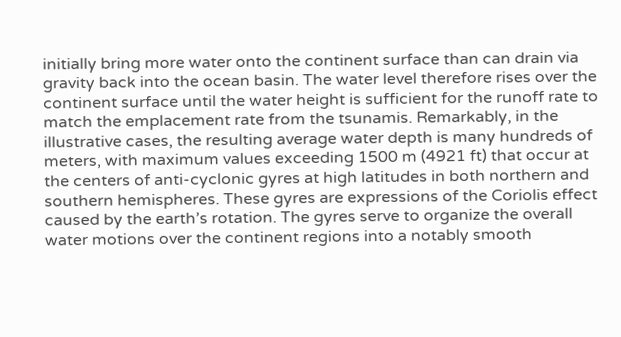initially bring more water onto the continent surface than can drain via gravity back into the ocean basin. The water level therefore rises over the continent surface until the water height is sufficient for the runoff rate to match the emplacement rate from the tsunamis. Remarkably, in the illustrative cases, the resulting average water depth is many hundreds of meters, with maximum values exceeding 1500 m (4921 ft) that occur at the centers of anti-cyclonic gyres at high latitudes in both northern and southern hemispheres. These gyres are expressions of the Coriolis effect caused by the earth’s rotation. The gyres serve to organize the overall water motions over the continent regions into a notably smooth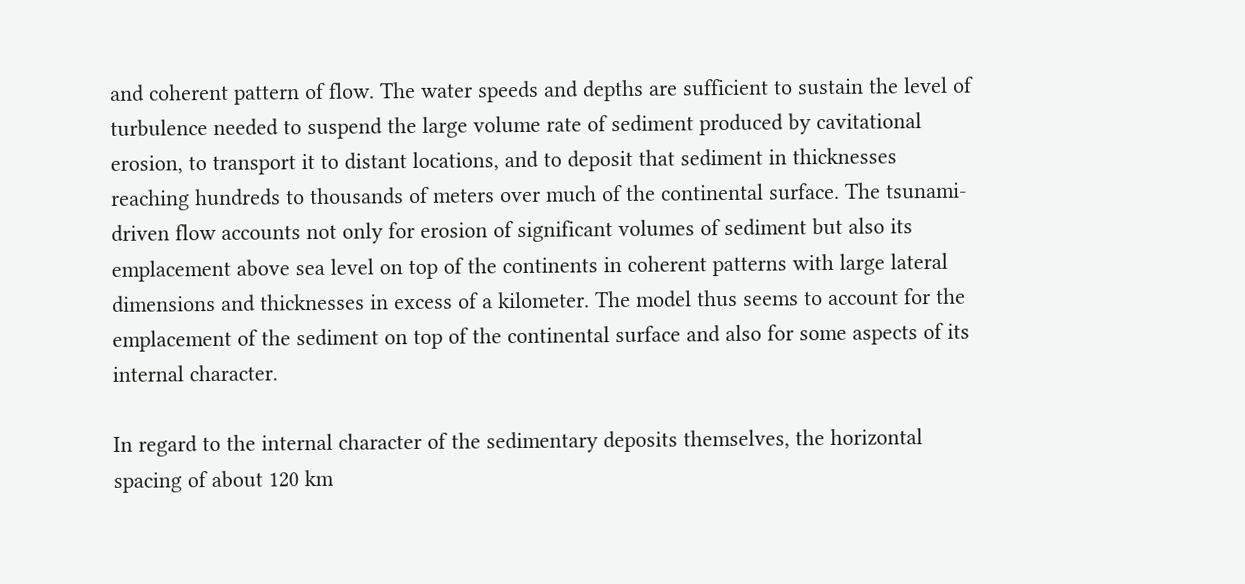and coherent pattern of flow. The water speeds and depths are sufficient to sustain the level of turbulence needed to suspend the large volume rate of sediment produced by cavitational erosion, to transport it to distant locations, and to deposit that sediment in thicknesses reaching hundreds to thousands of meters over much of the continental surface. The tsunami-driven flow accounts not only for erosion of significant volumes of sediment but also its emplacement above sea level on top of the continents in coherent patterns with large lateral dimensions and thicknesses in excess of a kilometer. The model thus seems to account for the emplacement of the sediment on top of the continental surface and also for some aspects of its internal character.

In regard to the internal character of the sedimentary deposits themselves, the horizontal spacing of about 120 km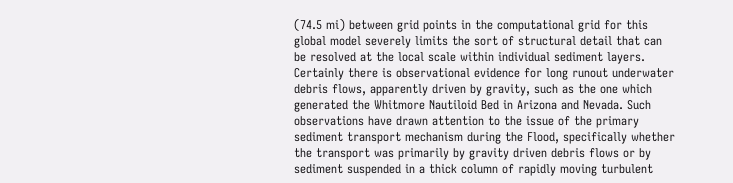(74.5 mi) between grid points in the computational grid for this global model severely limits the sort of structural detail that can be resolved at the local scale within individual sediment layers. Certainly there is observational evidence for long runout underwater debris flows, apparently driven by gravity, such as the one which generated the Whitmore Nautiloid Bed in Arizona and Nevada. Such observations have drawn attention to the issue of the primary sediment transport mechanism during the Flood, specifically whether the transport was primarily by gravity driven debris flows or by sediment suspended in a thick column of rapidly moving turbulent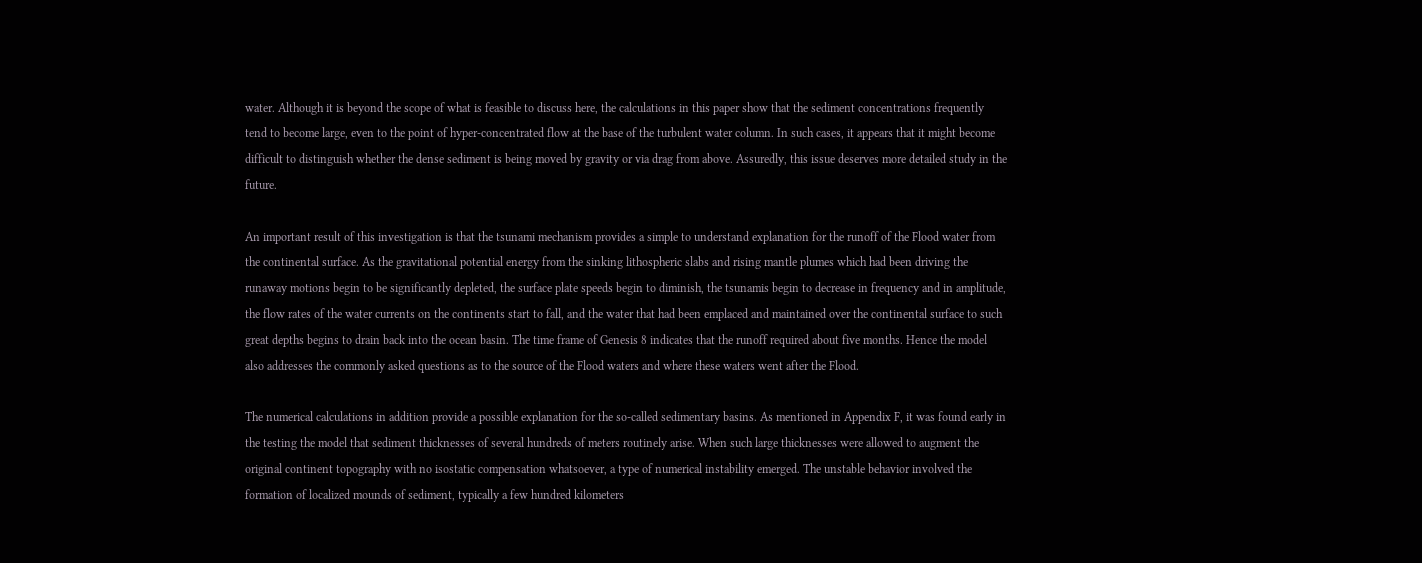water. Although it is beyond the scope of what is feasible to discuss here, the calculations in this paper show that the sediment concentrations frequently tend to become large, even to the point of hyper-concentrated flow at the base of the turbulent water column. In such cases, it appears that it might become difficult to distinguish whether the dense sediment is being moved by gravity or via drag from above. Assuredly, this issue deserves more detailed study in the future.

An important result of this investigation is that the tsunami mechanism provides a simple to understand explanation for the runoff of the Flood water from the continental surface. As the gravitational potential energy from the sinking lithospheric slabs and rising mantle plumes which had been driving the runaway motions begin to be significantly depleted, the surface plate speeds begin to diminish, the tsunamis begin to decrease in frequency and in amplitude, the flow rates of the water currents on the continents start to fall, and the water that had been emplaced and maintained over the continental surface to such great depths begins to drain back into the ocean basin. The time frame of Genesis 8 indicates that the runoff required about five months. Hence the model also addresses the commonly asked questions as to the source of the Flood waters and where these waters went after the Flood.

The numerical calculations in addition provide a possible explanation for the so-called sedimentary basins. As mentioned in Appendix F, it was found early in the testing the model that sediment thicknesses of several hundreds of meters routinely arise. When such large thicknesses were allowed to augment the original continent topography with no isostatic compensation whatsoever, a type of numerical instability emerged. The unstable behavior involved the formation of localized mounds of sediment, typically a few hundred kilometers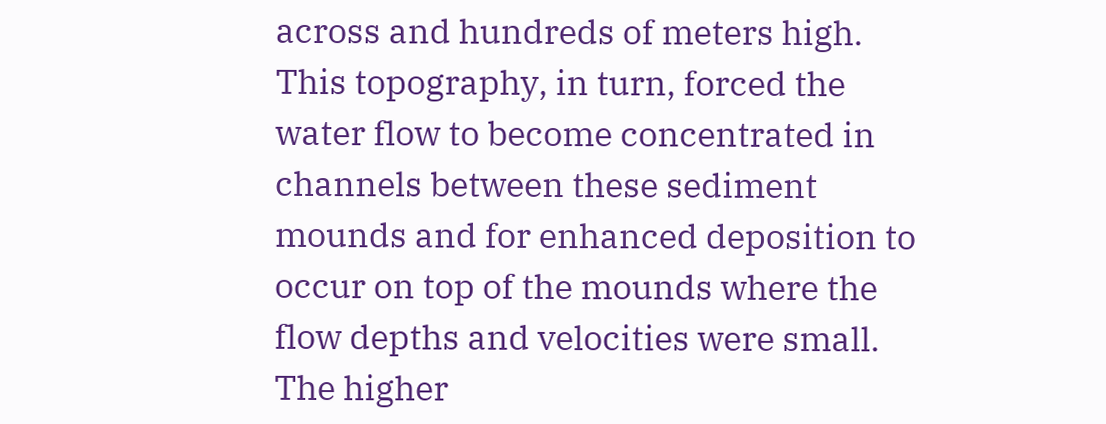across and hundreds of meters high. This topography, in turn, forced the water flow to become concentrated in channels between these sediment mounds and for enhanced deposition to occur on top of the mounds where the flow depths and velocities were small. The higher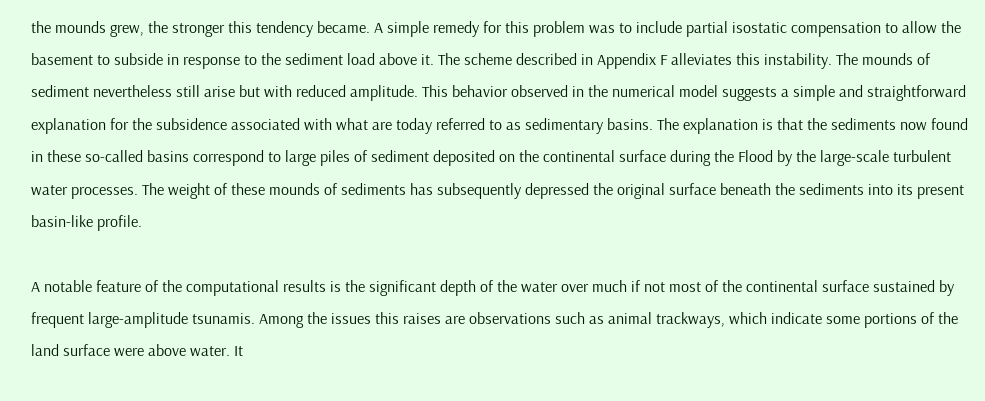the mounds grew, the stronger this tendency became. A simple remedy for this problem was to include partial isostatic compensation to allow the basement to subside in response to the sediment load above it. The scheme described in Appendix F alleviates this instability. The mounds of sediment nevertheless still arise but with reduced amplitude. This behavior observed in the numerical model suggests a simple and straightforward explanation for the subsidence associated with what are today referred to as sedimentary basins. The explanation is that the sediments now found in these so-called basins correspond to large piles of sediment deposited on the continental surface during the Flood by the large-scale turbulent water processes. The weight of these mounds of sediments has subsequently depressed the original surface beneath the sediments into its present basin-like profile.

A notable feature of the computational results is the significant depth of the water over much if not most of the continental surface sustained by frequent large-amplitude tsunamis. Among the issues this raises are observations such as animal trackways, which indicate some portions of the land surface were above water. It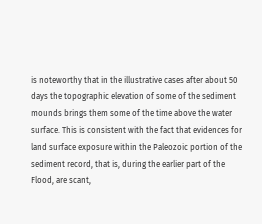is noteworthy that in the illustrative cases after about 50 days the topographic elevation of some of the sediment mounds brings them some of the time above the water surface. This is consistent with the fact that evidences for land surface exposure within the Paleozoic portion of the sediment record, that is, during the earlier part of the Flood, are scant,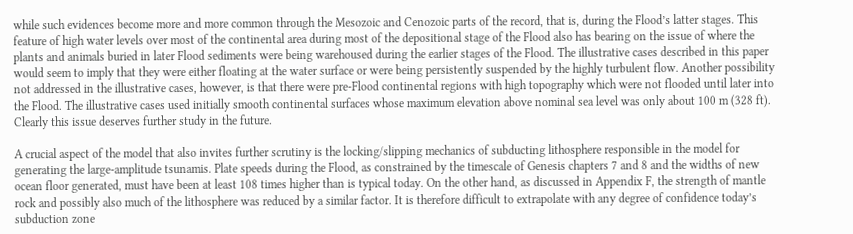while such evidences become more and more common through the Mesozoic and Cenozoic parts of the record, that is, during the Flood’s latter stages. This feature of high water levels over most of the continental area during most of the depositional stage of the Flood also has bearing on the issue of where the plants and animals buried in later Flood sediments were being warehoused during the earlier stages of the Flood. The illustrative cases described in this paper would seem to imply that they were either floating at the water surface or were being persistently suspended by the highly turbulent flow. Another possibility not addressed in the illustrative cases, however, is that there were pre-Flood continental regions with high topography which were not flooded until later into the Flood. The illustrative cases used initially smooth continental surfaces whose maximum elevation above nominal sea level was only about 100 m (328 ft). Clearly this issue deserves further study in the future.

A crucial aspect of the model that also invites further scrutiny is the locking/slipping mechanics of subducting lithosphere responsible in the model for generating the large-amplitude tsunamis. Plate speeds during the Flood, as constrained by the timescale of Genesis chapters 7 and 8 and the widths of new ocean floor generated, must have been at least 108 times higher than is typical today. On the other hand, as discussed in Appendix F, the strength of mantle rock and possibly also much of the lithosphere was reduced by a similar factor. It is therefore difficult to extrapolate with any degree of confidence today’s subduction zone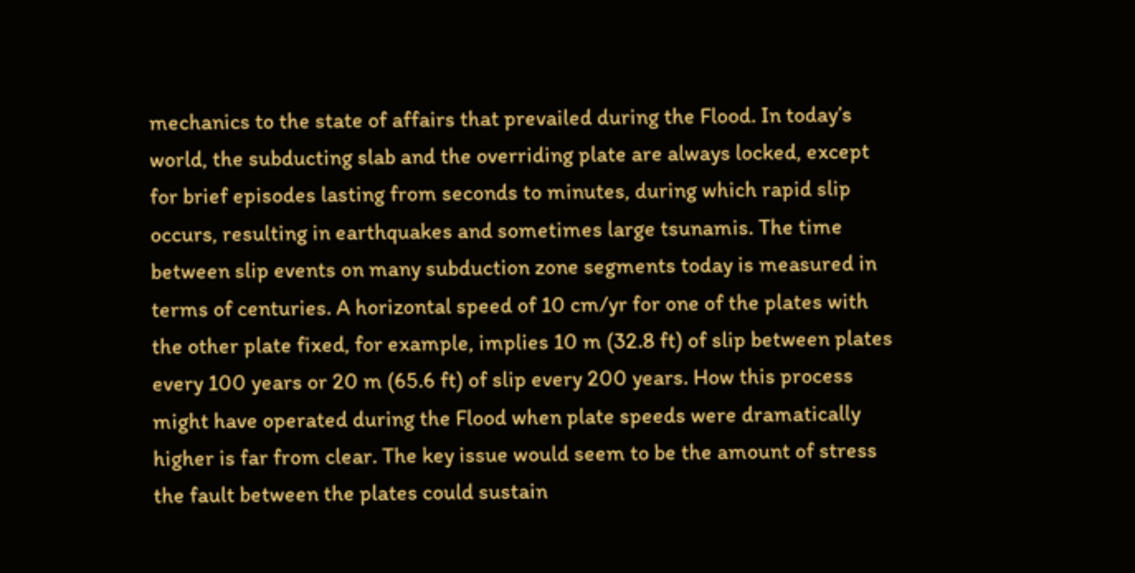mechanics to the state of affairs that prevailed during the Flood. In today’s world, the subducting slab and the overriding plate are always locked, except for brief episodes lasting from seconds to minutes, during which rapid slip occurs, resulting in earthquakes and sometimes large tsunamis. The time between slip events on many subduction zone segments today is measured in terms of centuries. A horizontal speed of 10 cm/yr for one of the plates with the other plate fixed, for example, implies 10 m (32.8 ft) of slip between plates every 100 years or 20 m (65.6 ft) of slip every 200 years. How this process might have operated during the Flood when plate speeds were dramatically higher is far from clear. The key issue would seem to be the amount of stress the fault between the plates could sustain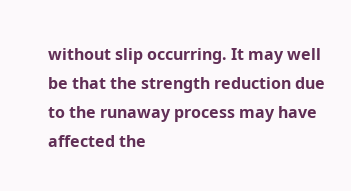without slip occurring. It may well be that the strength reduction due to the runaway process may have affected the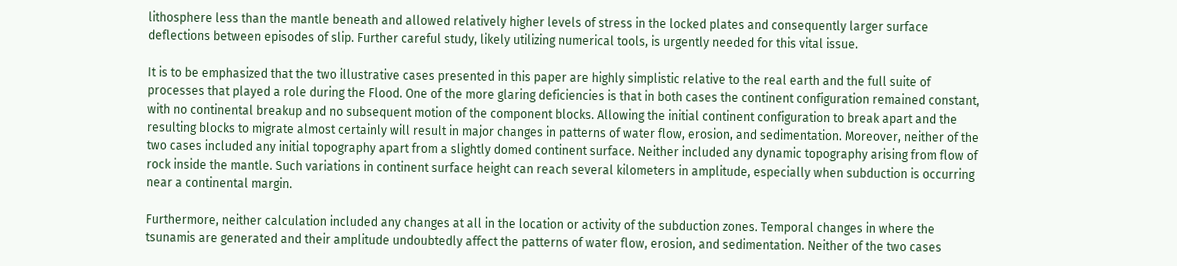lithosphere less than the mantle beneath and allowed relatively higher levels of stress in the locked plates and consequently larger surface deflections between episodes of slip. Further careful study, likely utilizing numerical tools, is urgently needed for this vital issue.

It is to be emphasized that the two illustrative cases presented in this paper are highly simplistic relative to the real earth and the full suite of processes that played a role during the Flood. One of the more glaring deficiencies is that in both cases the continent configuration remained constant, with no continental breakup and no subsequent motion of the component blocks. Allowing the initial continent configuration to break apart and the resulting blocks to migrate almost certainly will result in major changes in patterns of water flow, erosion, and sedimentation. Moreover, neither of the two cases included any initial topography apart from a slightly domed continent surface. Neither included any dynamic topography arising from flow of rock inside the mantle. Such variations in continent surface height can reach several kilometers in amplitude, especially when subduction is occurring near a continental margin.

Furthermore, neither calculation included any changes at all in the location or activity of the subduction zones. Temporal changes in where the tsunamis are generated and their amplitude undoubtedly affect the patterns of water flow, erosion, and sedimentation. Neither of the two cases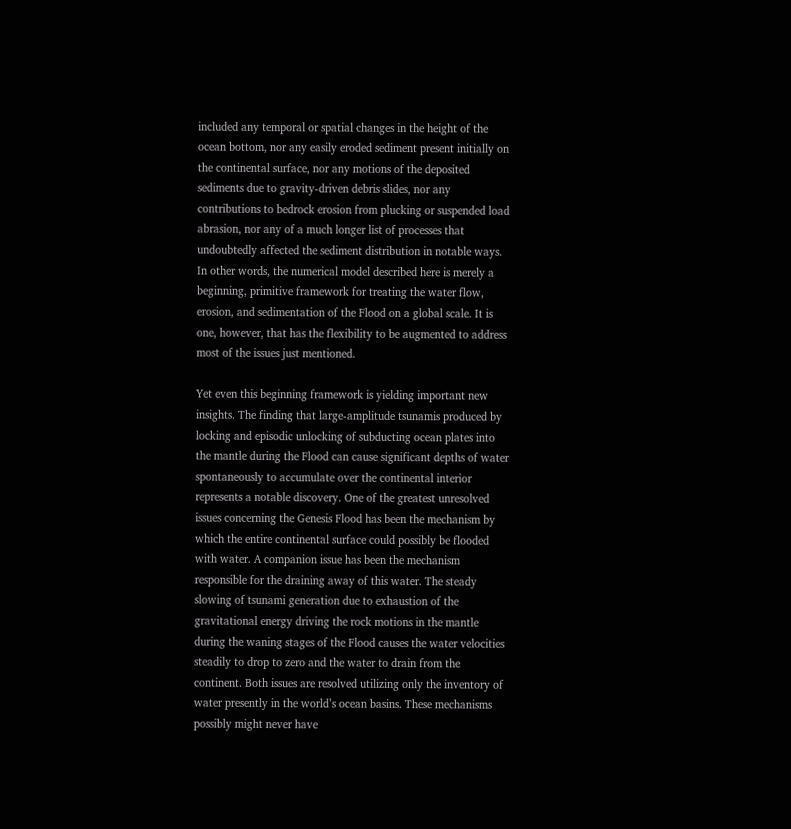included any temporal or spatial changes in the height of the ocean bottom, nor any easily eroded sediment present initially on the continental surface, nor any motions of the deposited sediments due to gravity-driven debris slides, nor any contributions to bedrock erosion from plucking or suspended load abrasion, nor any of a much longer list of processes that undoubtedly affected the sediment distribution in notable ways. In other words, the numerical model described here is merely a beginning, primitive framework for treating the water flow, erosion, and sedimentation of the Flood on a global scale. It is one, however, that has the flexibility to be augmented to address most of the issues just mentioned.

Yet even this beginning framework is yielding important new insights. The finding that large-amplitude tsunamis produced by locking and episodic unlocking of subducting ocean plates into the mantle during the Flood can cause significant depths of water spontaneously to accumulate over the continental interior represents a notable discovery. One of the greatest unresolved issues concerning the Genesis Flood has been the mechanism by which the entire continental surface could possibly be flooded with water. A companion issue has been the mechanism responsible for the draining away of this water. The steady slowing of tsunami generation due to exhaustion of the gravitational energy driving the rock motions in the mantle during the waning stages of the Flood causes the water velocities steadily to drop to zero and the water to drain from the continent. Both issues are resolved utilizing only the inventory of water presently in the world’s ocean basins. These mechanisms possibly might never have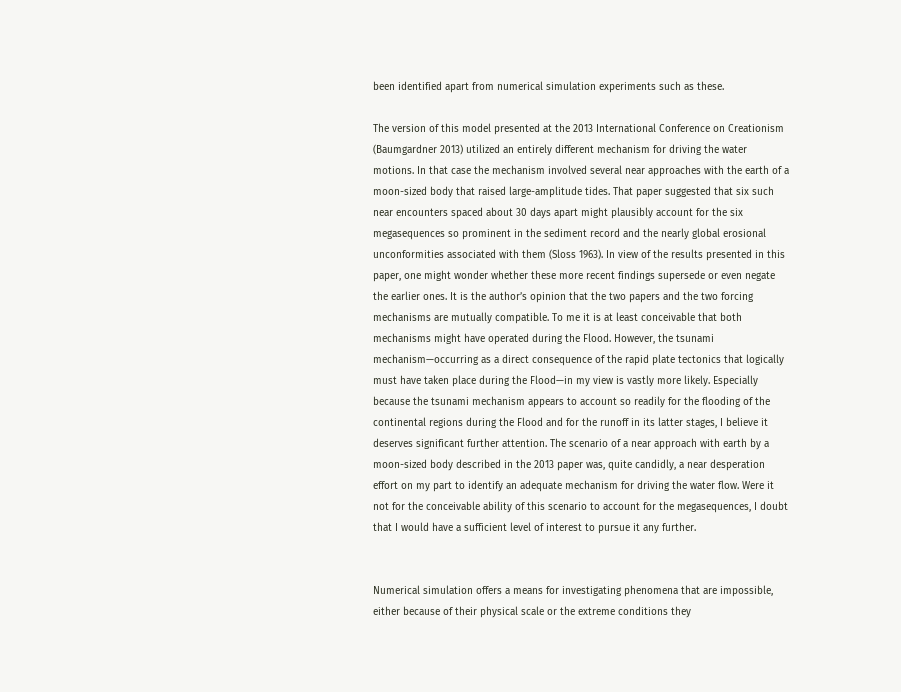been identified apart from numerical simulation experiments such as these.

The version of this model presented at the 2013 International Conference on Creationism (Baumgardner 2013) utilized an entirely different mechanism for driving the water motions. In that case the mechanism involved several near approaches with the earth of a moon-sized body that raised large-amplitude tides. That paper suggested that six such near encounters spaced about 30 days apart might plausibly account for the six megasequences so prominent in the sediment record and the nearly global erosional unconformities associated with them (Sloss 1963). In view of the results presented in this paper, one might wonder whether these more recent findings supersede or even negate the earlier ones. It is the author’s opinion that the two papers and the two forcing mechanisms are mutually compatible. To me it is at least conceivable that both mechanisms might have operated during the Flood. However, the tsunami mechanism—occurring as a direct consequence of the rapid plate tectonics that logically must have taken place during the Flood—in my view is vastly more likely. Especially because the tsunami mechanism appears to account so readily for the flooding of the continental regions during the Flood and for the runoff in its latter stages, I believe it deserves significant further attention. The scenario of a near approach with earth by a moon-sized body described in the 2013 paper was, quite candidly, a near desperation effort on my part to identify an adequate mechanism for driving the water flow. Were it not for the conceivable ability of this scenario to account for the megasequences, I doubt that I would have a sufficient level of interest to pursue it any further.


Numerical simulation offers a means for investigating phenomena that are impossible, either because of their physical scale or the extreme conditions they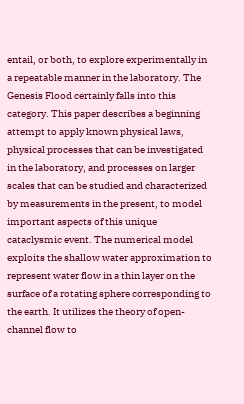entail, or both, to explore experimentally in a repeatable manner in the laboratory. The Genesis Flood certainly falls into this category. This paper describes a beginning attempt to apply known physical laws, physical processes that can be investigated in the laboratory, and processes on larger scales that can be studied and characterized by measurements in the present, to model important aspects of this unique cataclysmic event. The numerical model exploits the shallow water approximation to represent water flow in a thin layer on the surface of a rotating sphere corresponding to the earth. It utilizes the theory of open-channel flow to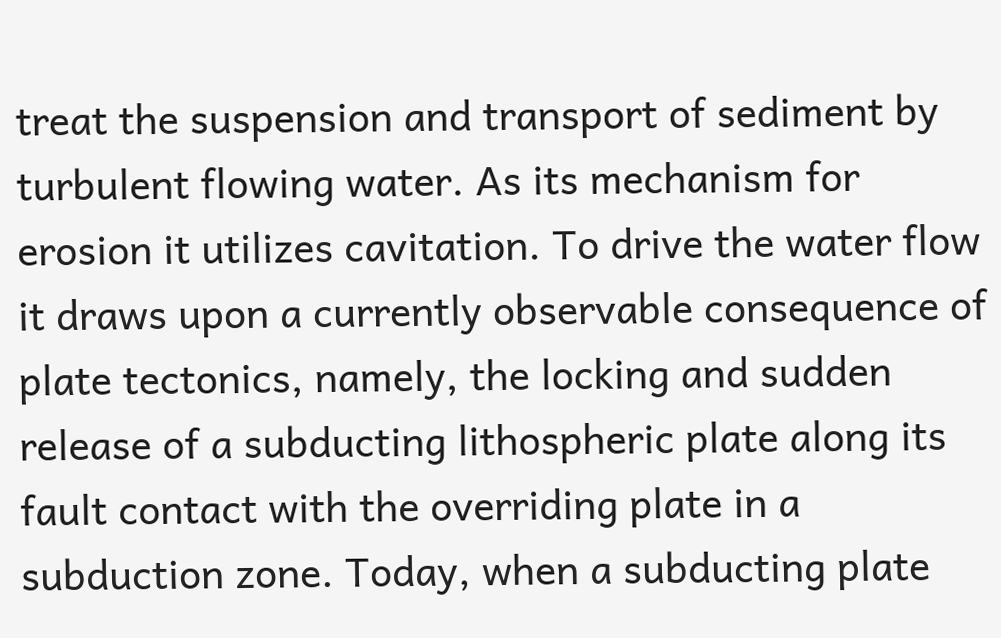treat the suspension and transport of sediment by turbulent flowing water. As its mechanism for erosion it utilizes cavitation. To drive the water flow it draws upon a currently observable consequence of plate tectonics, namely, the locking and sudden release of a subducting lithospheric plate along its fault contact with the overriding plate in a subduction zone. Today, when a subducting plate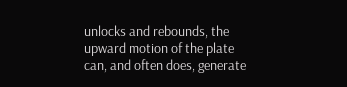unlocks and rebounds, the upward motion of the plate can, and often does, generate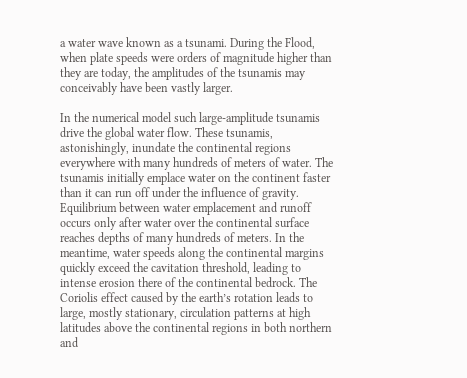a water wave known as a tsunami. During the Flood, when plate speeds were orders of magnitude higher than they are today, the amplitudes of the tsunamis may conceivably have been vastly larger.

In the numerical model such large-amplitude tsunamis drive the global water flow. These tsunamis, astonishingly, inundate the continental regions everywhere with many hundreds of meters of water. The tsunamis initially emplace water on the continent faster than it can run off under the influence of gravity. Equilibrium between water emplacement and runoff occurs only after water over the continental surface reaches depths of many hundreds of meters. In the meantime, water speeds along the continental margins quickly exceed the cavitation threshold, leading to intense erosion there of the continental bedrock. The Coriolis effect caused by the earth’s rotation leads to large, mostly stationary, circulation patterns at high latitudes above the continental regions in both northern and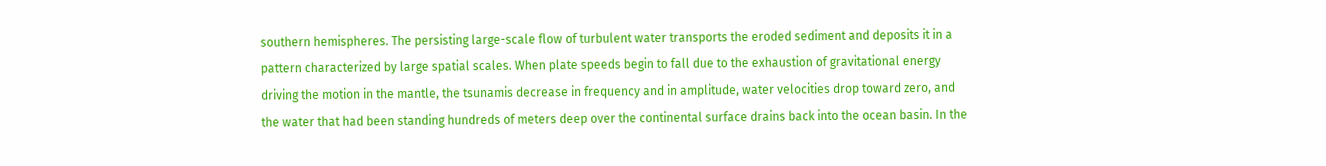southern hemispheres. The persisting large-scale flow of turbulent water transports the eroded sediment and deposits it in a pattern characterized by large spatial scales. When plate speeds begin to fall due to the exhaustion of gravitational energy driving the motion in the mantle, the tsunamis decrease in frequency and in amplitude, water velocities drop toward zero, and the water that had been standing hundreds of meters deep over the continental surface drains back into the ocean basin. In the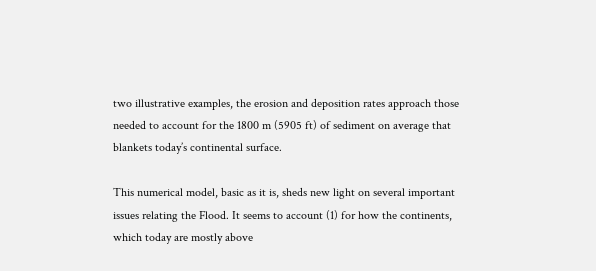two illustrative examples, the erosion and deposition rates approach those needed to account for the 1800 m (5905 ft) of sediment on average that blankets today’s continental surface.

This numerical model, basic as it is, sheds new light on several important issues relating the Flood. It seems to account (1) for how the continents, which today are mostly above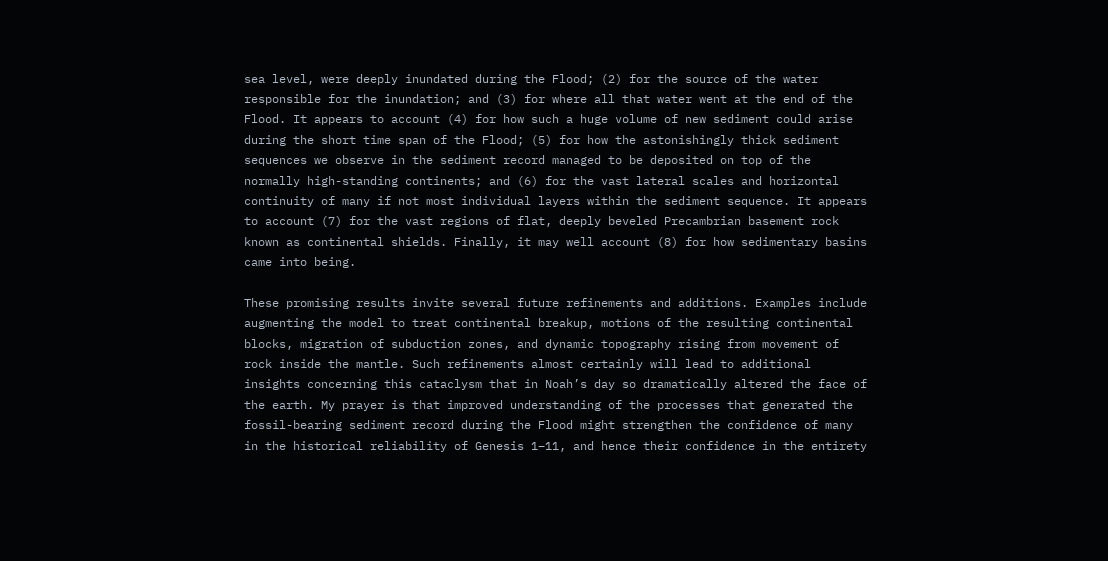sea level, were deeply inundated during the Flood; (2) for the source of the water responsible for the inundation; and (3) for where all that water went at the end of the Flood. It appears to account (4) for how such a huge volume of new sediment could arise during the short time span of the Flood; (5) for how the astonishingly thick sediment sequences we observe in the sediment record managed to be deposited on top of the normally high-standing continents; and (6) for the vast lateral scales and horizontal continuity of many if not most individual layers within the sediment sequence. It appears to account (7) for the vast regions of flat, deeply beveled Precambrian basement rock known as continental shields. Finally, it may well account (8) for how sedimentary basins came into being.

These promising results invite several future refinements and additions. Examples include augmenting the model to treat continental breakup, motions of the resulting continental blocks, migration of subduction zones, and dynamic topography rising from movement of rock inside the mantle. Such refinements almost certainly will lead to additional insights concerning this cataclysm that in Noah’s day so dramatically altered the face of the earth. My prayer is that improved understanding of the processes that generated the fossil-bearing sediment record during the Flood might strengthen the confidence of many in the historical reliability of Genesis 1–11, and hence their confidence in the entirety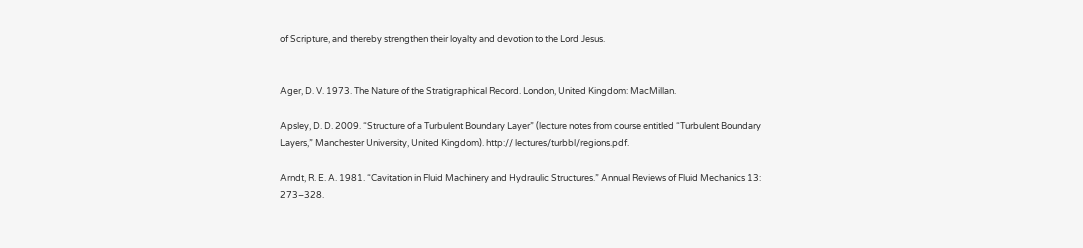of Scripture, and thereby strengthen their loyalty and devotion to the Lord Jesus.


Ager, D. V. 1973. The Nature of the Stratigraphical Record. London, United Kingdom: MacMillan.

Apsley, D. D. 2009. “Structure of a Turbulent Boundary Layer” (lecture notes from course entitled “Turbulent Boundary Layers,” Manchester University, United Kingdom). http:// lectures/turbbl/regions.pdf.

Arndt, R. E. A. 1981. “Cavitation in Fluid Machinery and Hydraulic Structures.” Annual Reviews of Fluid Mechanics 13: 273–328.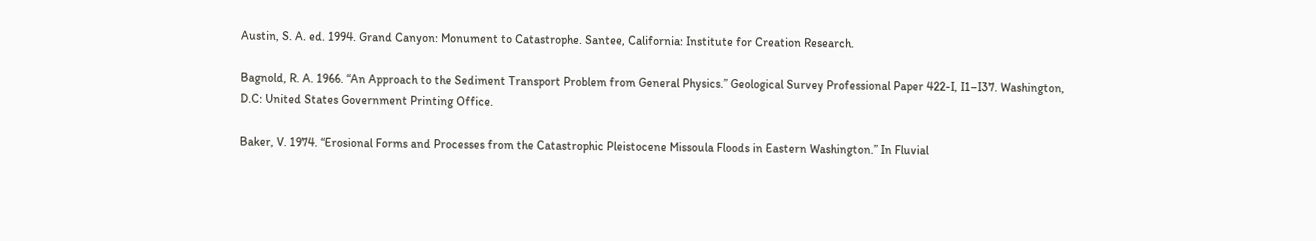Austin, S. A. ed. 1994. Grand Canyon: Monument to Catastrophe. Santee, California: Institute for Creation Research.

Bagnold, R. A. 1966. “An Approach to the Sediment Transport Problem from General Physics.” Geological Survey Professional Paper 422-I, I1–I37. Washington, D.C: United States Government Printing Office.

Baker, V. 1974. “Erosional Forms and Processes from the Catastrophic Pleistocene Missoula Floods in Eastern Washington.” In Fluvial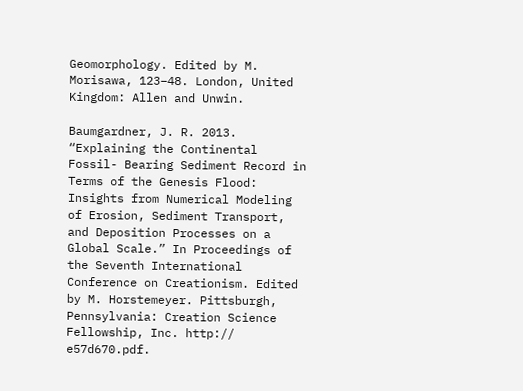Geomorphology. Edited by M. Morisawa, 123–48. London, United Kingdom: Allen and Unwin.

Baumgardner, J. R. 2013. “Explaining the Continental Fossil- Bearing Sediment Record in Terms of the Genesis Flood: Insights from Numerical Modeling of Erosion, Sediment Transport, and Deposition Processes on a Global Scale.” In Proceedings of the Seventh International Conference on Creationism. Edited by M. Horstemeyer. Pittsburgh, Pennsylvania: Creation Science Fellowship, Inc. http:// e57d670.pdf.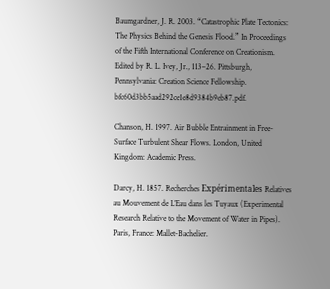Baumgardner, J. R. 2003. “Catastrophic Plate Tectonics: The Physics Behind the Genesis Flood.” In Proceedings of the Fifth International Conference on Creationism. Edited by R. L. Ivey, Jr., 113–26. Pittsburgh, Pennsylvania: Creation Science Fellowship. bfc60d3bb5aad292ce1e8d9384b9eb87.pdf.

Chanson, H. 1997. Air Bubble Entrainment in Free-Surface Turbulent Shear Flows. London, United Kingdom: Academic Press.

Darcy, H. 1857. Recherches Expérimentales Relatives au Mouvement de L’Eau dans les Tuyaux (Experimental Research Relative to the Movement of Water in Pipes). Paris, France: Mallet-Bachelier.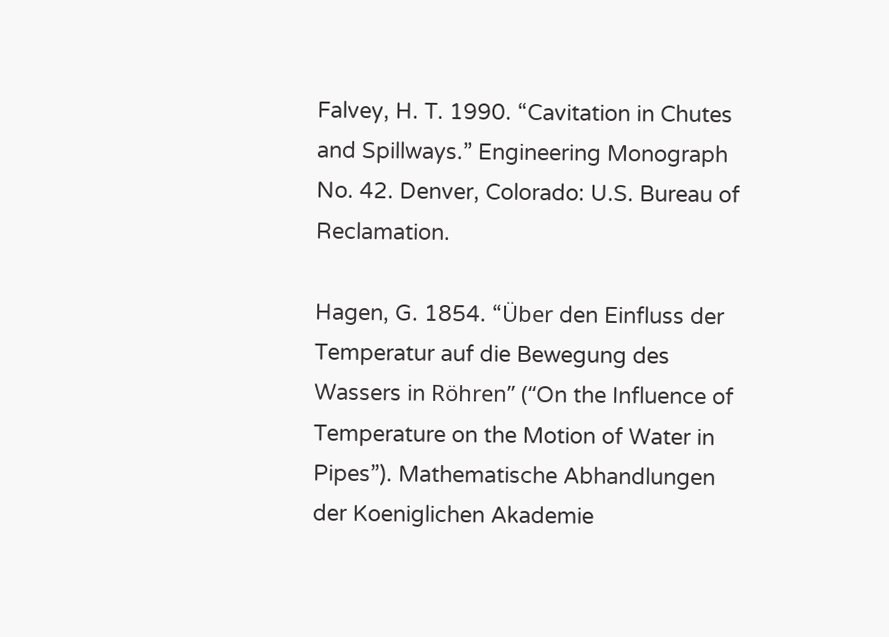Falvey, H. T. 1990. “Cavitation in Chutes and Spillways.” Engineering Monograph No. 42. Denver, Colorado: U.S. Bureau of Reclamation.

Hagen, G. 1854. “Über den Einfluss der Temperatur auf die Bewegung des Wassers in Röhren” (“On the Influence of Temperature on the Motion of Water in Pipes”). Mathematische Abhandlungen der Koeniglichen Akademie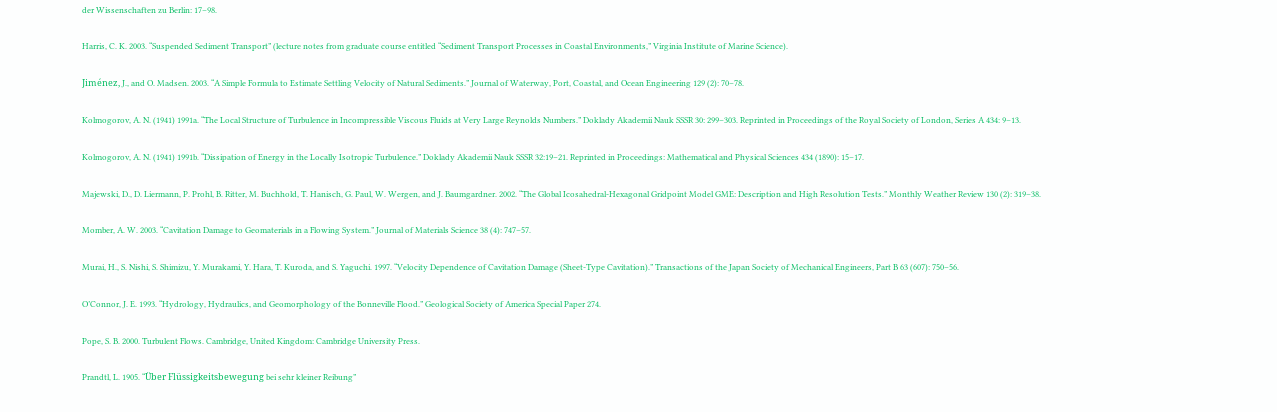der Wissenschaften zu Berlin: 17–98.

Harris, C. K. 2003. “Suspended Sediment Transport” (lecture notes from graduate course entitled “Sediment Transport Processes in Coastal Environments,” Virginia Institute of Marine Science).

Jiménez, J., and O. Madsen. 2003. “A Simple Formula to Estimate Settling Velocity of Natural Sediments.” Journal of Waterway, Port, Coastal, and Ocean Engineering 129 (2): 70–78.

Kolmogorov, A. N. (1941) 1991a. “The Local Structure of Turbulence in Incompressible Viscous Fluids at Very Large Reynolds Numbers.” Doklady Akademii Nauk SSSR 30: 299–303. Reprinted in Proceedings of the Royal Society of London, Series A 434: 9–13.

Kolmogorov, A. N. (1941) 1991b. “Dissipation of Energy in the Locally Isotropic Turbulence.” Doklady Akademii Nauk SSSR 32:19–21. Reprinted in Proceedings: Mathematical and Physical Sciences 434 (1890): 15–17.

Majewski, D., D. Liermann, P. Prohl, B. Ritter, M. Buchhold, T. Hanisch, G. Paul, W. Wergen, and J. Baumgardner. 2002. “The Global Icosahedral-Hexagonal Gridpoint Model GME: Description and High Resolution Tests.” Monthly Weather Review 130 (2): 319–38.

Momber, A. W. 2003. “Cavitation Damage to Geomaterials in a Flowing System.” Journal of Materials Science 38 (4): 747–57.

Murai, H., S. Nishi, S. Shimizu, Y. Murakami, Y. Hara, T. Kuroda, and S. Yaguchi. 1997. “Velocity Dependence of Cavitation Damage (Sheet-Type Cavitation).” Transactions of the Japan Society of Mechanical Engineers, Part B 63 (607): 750–56.

O’Connor, J. E. 1993. “Hydrology, Hydraulics, and Geomorphology of the Bonneville Flood.” Geological Society of America Special Paper 274.

Pope, S. B. 2000. Turbulent Flows. Cambridge, United Kingdom: Cambridge University Press.

Prandtl, L. 1905. “Über Flüssigkeitsbewegung bei sehr kleiner Reibung”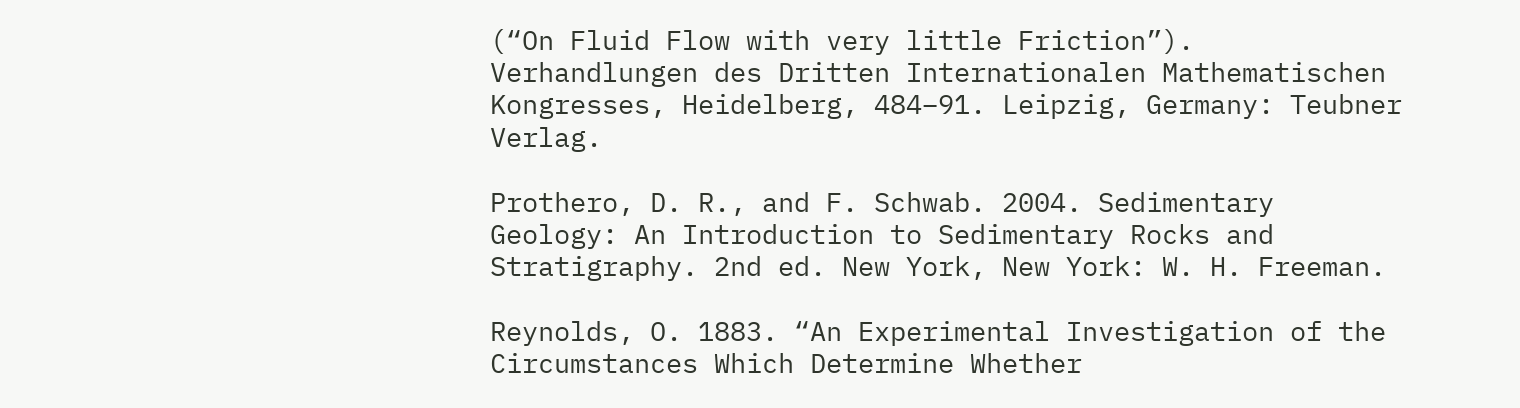(“On Fluid Flow with very little Friction”). Verhandlungen des Dritten Internationalen Mathematischen Kongresses, Heidelberg, 484–91. Leipzig, Germany: Teubner Verlag.

Prothero, D. R., and F. Schwab. 2004. Sedimentary Geology: An Introduction to Sedimentary Rocks and Stratigraphy. 2nd ed. New York, New York: W. H. Freeman.

Reynolds, O. 1883. “An Experimental Investigation of the Circumstances Which Determine Whether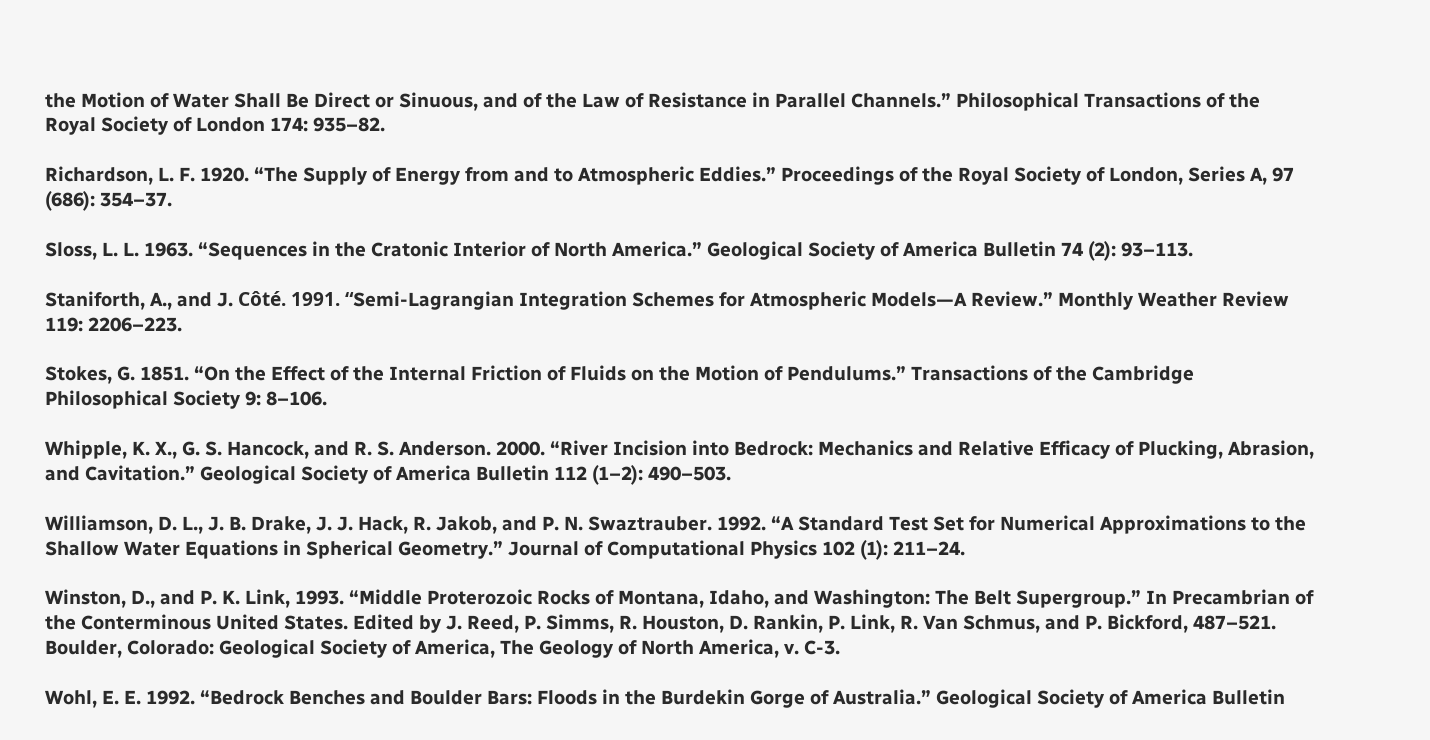the Motion of Water Shall Be Direct or Sinuous, and of the Law of Resistance in Parallel Channels.” Philosophical Transactions of the Royal Society of London 174: 935–82.

Richardson, L. F. 1920. “The Supply of Energy from and to Atmospheric Eddies.” Proceedings of the Royal Society of London, Series A, 97 (686): 354–37.

Sloss, L. L. 1963. “Sequences in the Cratonic Interior of North America.” Geological Society of America Bulletin 74 (2): 93–113.

Staniforth, A., and J. Côté. 1991. “Semi-Lagrangian Integration Schemes for Atmospheric Models—A Review.” Monthly Weather Review 119: 2206–223.

Stokes, G. 1851. “On the Effect of the Internal Friction of Fluids on the Motion of Pendulums.” Transactions of the Cambridge Philosophical Society 9: 8–106.

Whipple, K. X., G. S. Hancock, and R. S. Anderson. 2000. “River Incision into Bedrock: Mechanics and Relative Efficacy of Plucking, Abrasion, and Cavitation.” Geological Society of America Bulletin 112 (1–2): 490–503.

Williamson, D. L., J. B. Drake, J. J. Hack, R. Jakob, and P. N. Swaztrauber. 1992. “A Standard Test Set for Numerical Approximations to the Shallow Water Equations in Spherical Geometry.” Journal of Computational Physics 102 (1): 211–24.

Winston, D., and P. K. Link, 1993. “Middle Proterozoic Rocks of Montana, Idaho, and Washington: The Belt Supergroup.” In Precambrian of the Conterminous United States. Edited by J. Reed, P. Simms, R. Houston, D. Rankin, P. Link, R. Van Schmus, and P. Bickford, 487–521. Boulder, Colorado: Geological Society of America, The Geology of North America, v. C-3.

Wohl, E. E. 1992. “Bedrock Benches and Boulder Bars: Floods in the Burdekin Gorge of Australia.” Geological Society of America Bulletin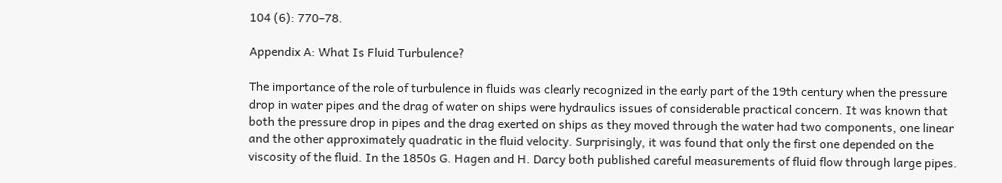104 (6): 770–78.

Appendix A: What Is Fluid Turbulence?

The importance of the role of turbulence in fluids was clearly recognized in the early part of the 19th century when the pressure drop in water pipes and the drag of water on ships were hydraulics issues of considerable practical concern. It was known that both the pressure drop in pipes and the drag exerted on ships as they moved through the water had two components, one linear and the other approximately quadratic in the fluid velocity. Surprisingly, it was found that only the first one depended on the viscosity of the fluid. In the 1850s G. Hagen and H. Darcy both published careful measurements of fluid flow through large pipes.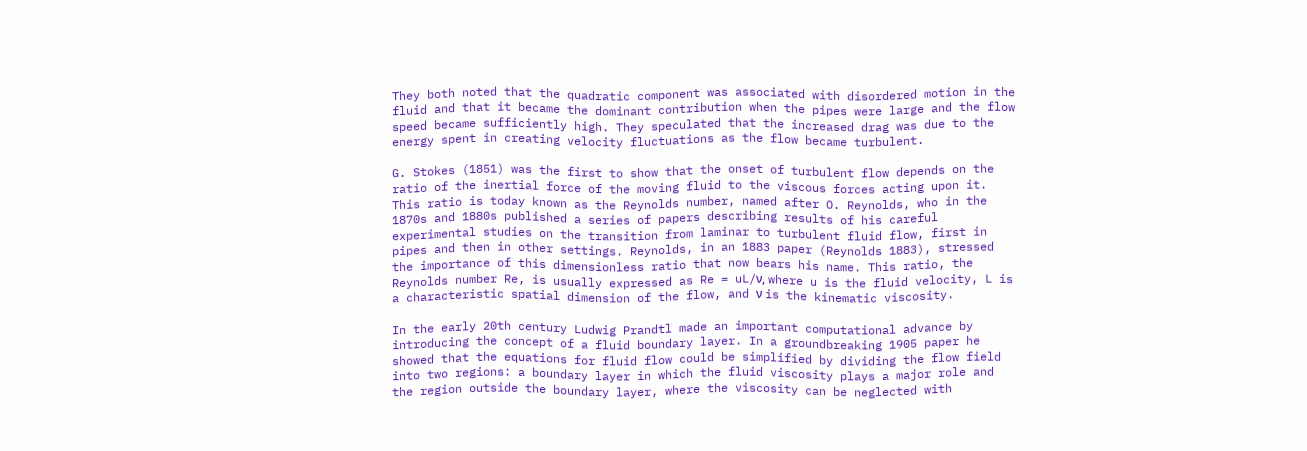They both noted that the quadratic component was associated with disordered motion in the fluid and that it became the dominant contribution when the pipes were large and the flow speed became sufficiently high. They speculated that the increased drag was due to the energy spent in creating velocity fluctuations as the flow became turbulent.

G. Stokes (1851) was the first to show that the onset of turbulent flow depends on the ratio of the inertial force of the moving fluid to the viscous forces acting upon it. This ratio is today known as the Reynolds number, named after O. Reynolds, who in the 1870s and 1880s published a series of papers describing results of his careful experimental studies on the transition from laminar to turbulent fluid flow, first in pipes and then in other settings. Reynolds, in an 1883 paper (Reynolds 1883), stressed the importance of this dimensionless ratio that now bears his name. This ratio, the Reynolds number Re, is usually expressed as Re = uL/ν, where u is the fluid velocity, L is a characteristic spatial dimension of the flow, and ν is the kinematic viscosity.

In the early 20th century Ludwig Prandtl made an important computational advance by introducing the concept of a fluid boundary layer. In a groundbreaking 1905 paper he showed that the equations for fluid flow could be simplified by dividing the flow field into two regions: a boundary layer in which the fluid viscosity plays a major role and the region outside the boundary layer, where the viscosity can be neglected with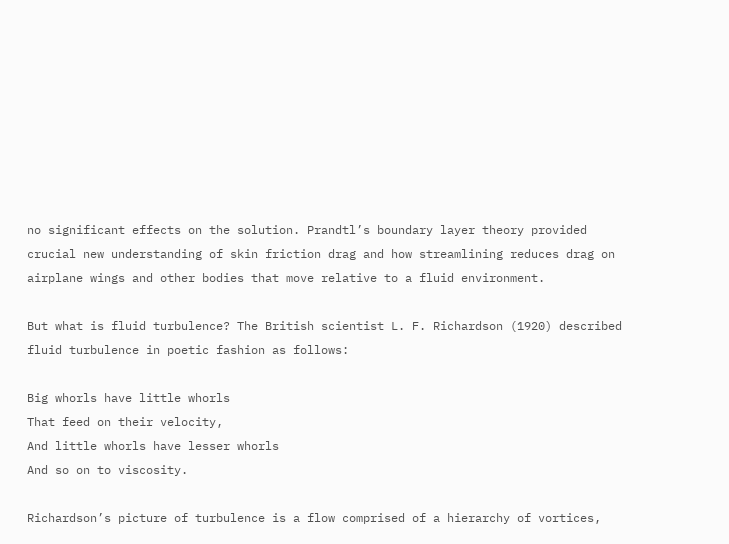no significant effects on the solution. Prandtl’s boundary layer theory provided crucial new understanding of skin friction drag and how streamlining reduces drag on airplane wings and other bodies that move relative to a fluid environment.

But what is fluid turbulence? The British scientist L. F. Richardson (1920) described fluid turbulence in poetic fashion as follows:

Big whorls have little whorls
That feed on their velocity,
And little whorls have lesser whorls
And so on to viscosity.

Richardson’s picture of turbulence is a flow comprised of a hierarchy of vortices,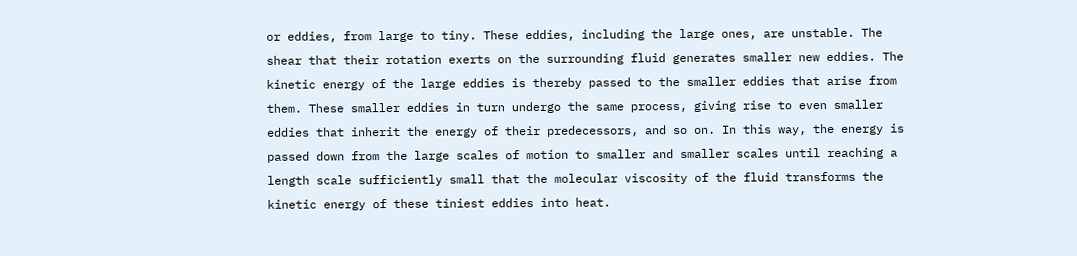or eddies, from large to tiny. These eddies, including the large ones, are unstable. The shear that their rotation exerts on the surrounding fluid generates smaller new eddies. The kinetic energy of the large eddies is thereby passed to the smaller eddies that arise from them. These smaller eddies in turn undergo the same process, giving rise to even smaller eddies that inherit the energy of their predecessors, and so on. In this way, the energy is passed down from the large scales of motion to smaller and smaller scales until reaching a length scale sufficiently small that the molecular viscosity of the fluid transforms the kinetic energy of these tiniest eddies into heat.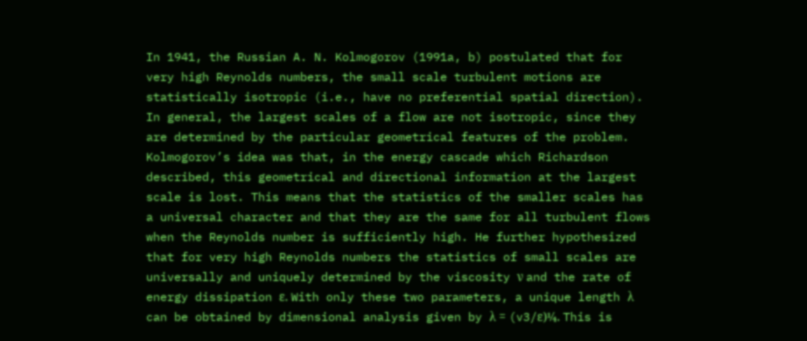In 1941, the Russian A. N. Kolmogorov (1991a, b) postulated that for very high Reynolds numbers, the small scale turbulent motions are statistically isotropic (i.e., have no preferential spatial direction). In general, the largest scales of a flow are not isotropic, since they are determined by the particular geometrical features of the problem. Kolmogorov’s idea was that, in the energy cascade which Richardson described, this geometrical and directional information at the largest scale is lost. This means that the statistics of the smaller scales has a universal character and that they are the same for all turbulent flows when the Reynolds number is sufficiently high. He further hypothesized that for very high Reynolds numbers the statistics of small scales are universally and uniquely determined by the viscosity ν and the rate of energy dissipation ε. With only these two parameters, a unique length λ can be obtained by dimensional analysis given by λ = (v3/ε)¼. This is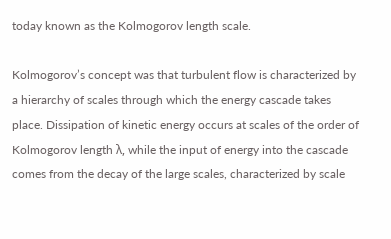today known as the Kolmogorov length scale.

Kolmogorov’s concept was that turbulent flow is characterized by a hierarchy of scales through which the energy cascade takes place. Dissipation of kinetic energy occurs at scales of the order of Kolmogorov length λ, while the input of energy into the cascade comes from the decay of the large scales, characterized by scale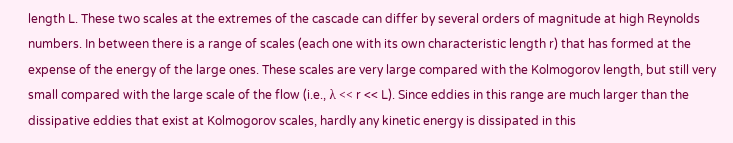length L. These two scales at the extremes of the cascade can differ by several orders of magnitude at high Reynolds numbers. In between there is a range of scales (each one with its own characteristic length r) that has formed at the expense of the energy of the large ones. These scales are very large compared with the Kolmogorov length, but still very small compared with the large scale of the flow (i.e., λ << r << L). Since eddies in this range are much larger than the dissipative eddies that exist at Kolmogorov scales, hardly any kinetic energy is dissipated in this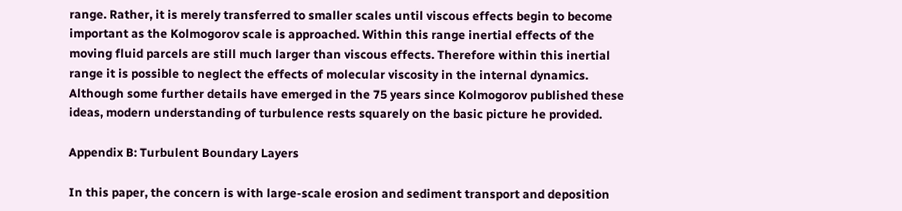range. Rather, it is merely transferred to smaller scales until viscous effects begin to become important as the Kolmogorov scale is approached. Within this range inertial effects of the moving fluid parcels are still much larger than viscous effects. Therefore within this inertial range it is possible to neglect the effects of molecular viscosity in the internal dynamics. Although some further details have emerged in the 75 years since Kolmogorov published these ideas, modern understanding of turbulence rests squarely on the basic picture he provided.

Appendix B: Turbulent Boundary Layers

In this paper, the concern is with large-scale erosion and sediment transport and deposition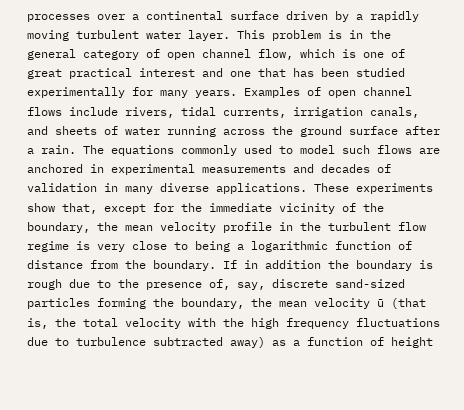processes over a continental surface driven by a rapidly moving turbulent water layer. This problem is in the general category of open channel flow, which is one of great practical interest and one that has been studied experimentally for many years. Examples of open channel flows include rivers, tidal currents, irrigation canals, and sheets of water running across the ground surface after a rain. The equations commonly used to model such flows are anchored in experimental measurements and decades of validation in many diverse applications. These experiments show that, except for the immediate vicinity of the boundary, the mean velocity profile in the turbulent flow regime is very close to being a logarithmic function of distance from the boundary. If in addition the boundary is rough due to the presence of, say, discrete sand-sized particles forming the boundary, the mean velocity ū (that is, the total velocity with the high frequency fluctuations due to turbulence subtracted away) as a function of height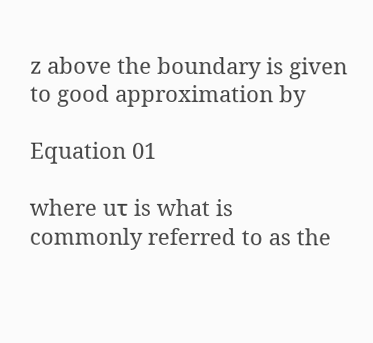z above the boundary is given to good approximation by

Equation 01

where uτ is what is commonly referred to as the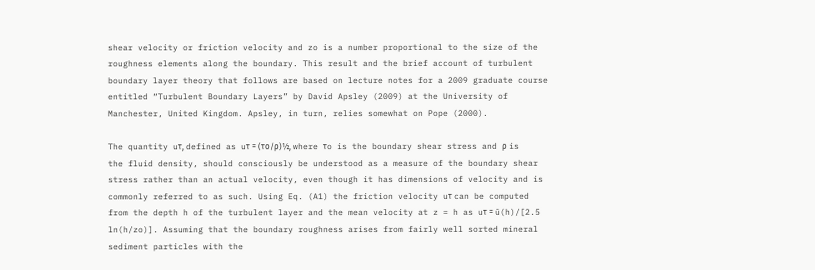shear velocity or friction velocity and zo is a number proportional to the size of the roughness elements along the boundary. This result and the brief account of turbulent boundary layer theory that follows are based on lecture notes for a 2009 graduate course entitled “Turbulent Boundary Layers” by David Apsley (2009) at the University of Manchester, United Kingdom. Apsley, in turn, relies somewhat on Pope (2000).

The quantity uτ, defined as uτ = (τo/ρ)½, where τo is the boundary shear stress and ρ is the fluid density, should consciously be understood as a measure of the boundary shear stress rather than an actual velocity, even though it has dimensions of velocity and is commonly referred to as such. Using Eq. (A1) the friction velocity uτ can be computed from the depth h of the turbulent layer and the mean velocity at z = h as uτ = ū(h)/[2.5 ln(h/zo)]. Assuming that the boundary roughness arises from fairly well sorted mineral sediment particles with the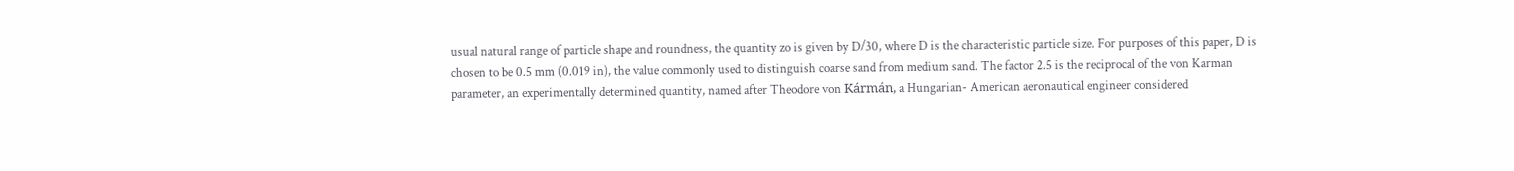usual natural range of particle shape and roundness, the quantity zo is given by D/30, where D is the characteristic particle size. For purposes of this paper, D is chosen to be 0.5 mm (0.019 in), the value commonly used to distinguish coarse sand from medium sand. The factor 2.5 is the reciprocal of the von Karman parameter, an experimentally determined quantity, named after Theodore von Kármán, a Hungarian- American aeronautical engineer considered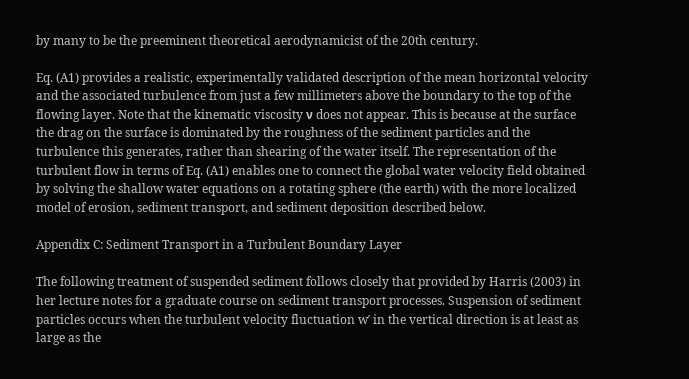by many to be the preeminent theoretical aerodynamicist of the 20th century.

Eq. (A1) provides a realistic, experimentally validated description of the mean horizontal velocity and the associated turbulence from just a few millimeters above the boundary to the top of the flowing layer. Note that the kinematic viscosity ν does not appear. This is because at the surface the drag on the surface is dominated by the roughness of the sediment particles and the turbulence this generates, rather than shearing of the water itself. The representation of the turbulent flow in terms of Eq. (A1) enables one to connect the global water velocity field obtained by solving the shallow water equations on a rotating sphere (the earth) with the more localized model of erosion, sediment transport, and sediment deposition described below.

Appendix C: Sediment Transport in a Turbulent Boundary Layer

The following treatment of suspended sediment follows closely that provided by Harris (2003) in her lecture notes for a graduate course on sediment transport processes. Suspension of sediment particles occurs when the turbulent velocity fluctuation w′ in the vertical direction is at least as large as the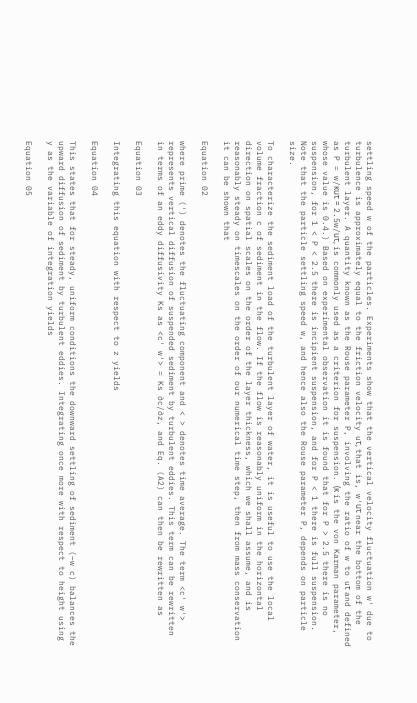settling speed w of the particles. Experiments show that the vertical velocity fluctuation w′ due to turbulence is approximately equal to the friction velocity uτ, that is, w′uτ near the bottom of the turbulent layer. A quantity known as the Rouse parameter P, involving the ratio of w to uτ and defined as P = w/κuτ = 2.5w/uτ, is commonly used as a criterion for suspension. (κ is the von Karman parameter, whose value is 0.4.) Based on experimental observation it is found that for P > 2.5 there is no suspension, for 1 < P < 2.5 there is incipient suspension, and for P < 1 there is full suspension. Note that the particle settling speed w, and hence also the Rouse parameter P, depends on particle size.

To characterize the sediment load of the turbulent layer of water, it is useful to use the local volume fraction c of sediment in the flow. If the flow is reasonably uniform in the horizontal direction on spatial scales on the order of the layer thickness, which we shall assume, and is reasonably steady on timescales on the order of our numerical time step, then from mass conservation it can be shown that

Equation 02

where prime (′) denotes the fluctuating component and < > denotes time average. The term <c′ w′> represents vertical diffusion of suspended sediment by turbulent eddies. This term can be rewritten in terms of an eddy diffusivity Ks as <c′ w′> = Ks ∂c/∂z, and Eq. (A2) can then be rewritten as

Equation 03

Integrating this equation with respect to z yields

Equation 04

This states that for steady, uniform conditions the downward settling of sediment (–w c) balances the upward diffusion of sediment by turbulent eddies. Integrating once more with respect to height using y as the variable of integration yields

Equation 05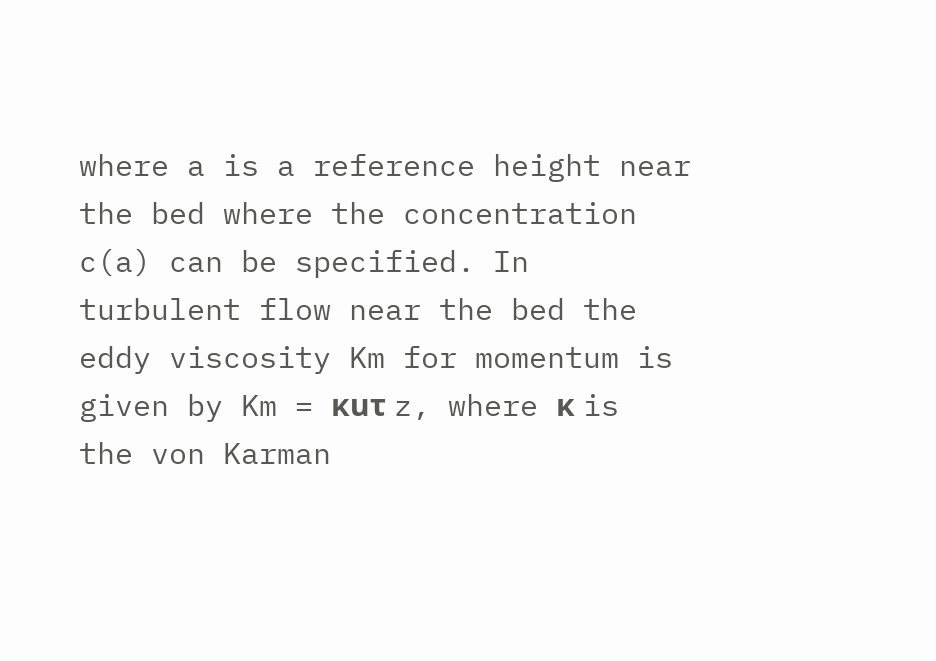where a is a reference height near the bed where the concentration c(a) can be specified. In turbulent flow near the bed the eddy viscosity Km for momentum is given by Km = κuτ z, where κ is the von Karman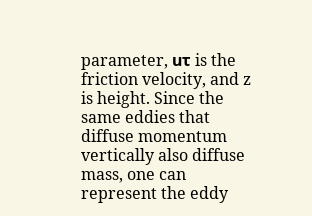parameter, uτ is the friction velocity, and z is height. Since the same eddies that diffuse momentum vertically also diffuse mass, one can represent the eddy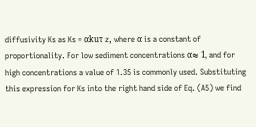diffusivity Ks as Ks = αkuτ z, where α is a constant of proportionality. For low sediment concentrations α≈ 1, and for high concentrations a value of 1.35 is commonly used. Substituting this expression for Ks into the right hand side of Eq. (A5) we find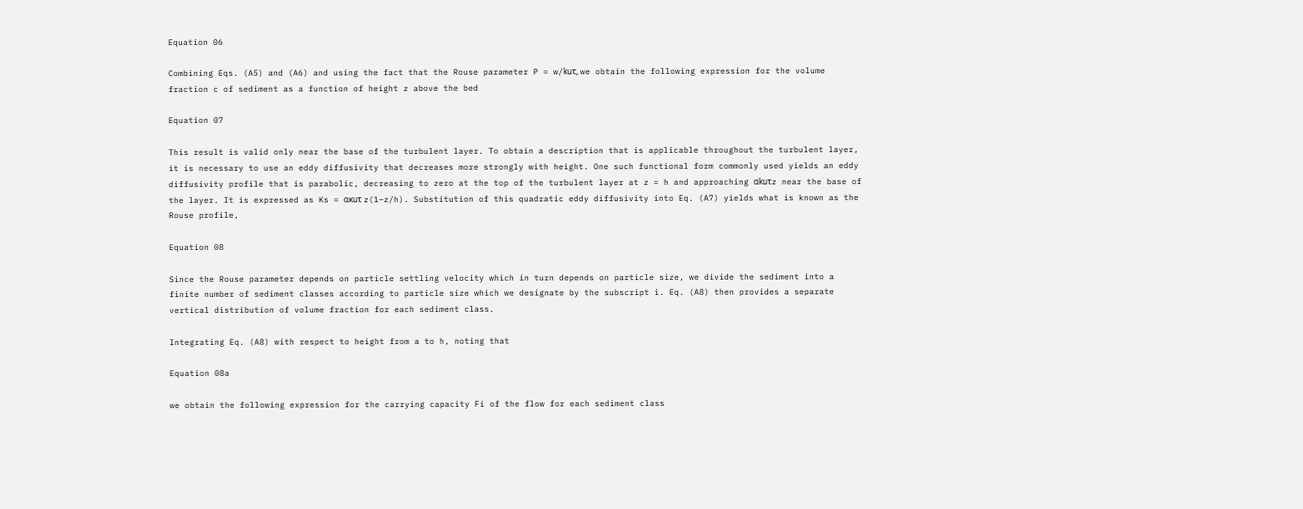Equation 06

Combining Eqs. (A5) and (A6) and using the fact that the Rouse parameter P = w/kuτ, we obtain the following expression for the volume fraction c of sediment as a function of height z above the bed

Equation 07

This result is valid only near the base of the turbulent layer. To obtain a description that is applicable throughout the turbulent layer, it is necessary to use an eddy diffusivity that decreases more strongly with height. One such functional form commonly used yields an eddy diffusivity profile that is parabolic, decreasing to zero at the top of the turbulent layer at z = h and approaching αkuτz near the base of the layer. It is expressed as Ks = ακuτ z(1–z/h). Substitution of this quadratic eddy diffusivity into Eq. (A7) yields what is known as the Rouse profile,

Equation 08

Since the Rouse parameter depends on particle settling velocity which in turn depends on particle size, we divide the sediment into a finite number of sediment classes according to particle size which we designate by the subscript i. Eq. (A8) then provides a separate vertical distribution of volume fraction for each sediment class.

Integrating Eq. (A8) with respect to height from a to h, noting that

Equation 08a

we obtain the following expression for the carrying capacity Fi of the flow for each sediment class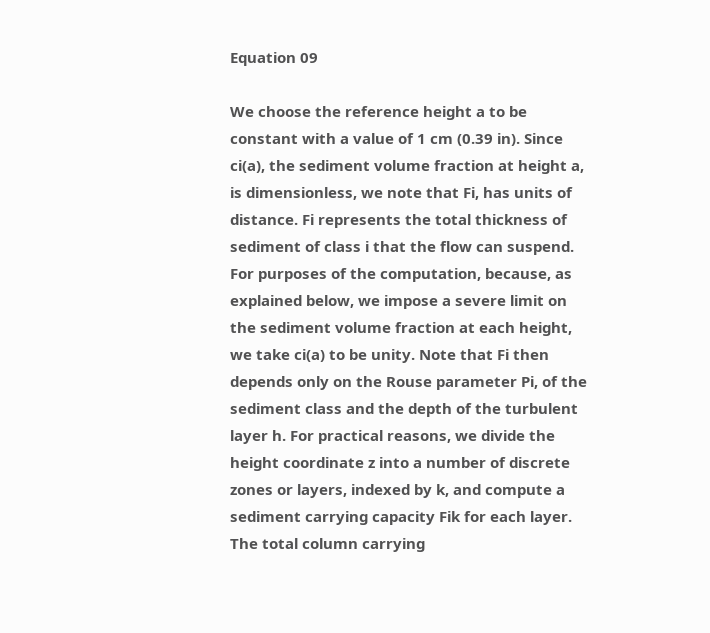Equation 09

We choose the reference height a to be constant with a value of 1 cm (0.39 in). Since ci(a), the sediment volume fraction at height a, is dimensionless, we note that Fi, has units of distance. Fi represents the total thickness of sediment of class i that the flow can suspend. For purposes of the computation, because, as explained below, we impose a severe limit on the sediment volume fraction at each height, we take ci(a) to be unity. Note that Fi then depends only on the Rouse parameter Pi, of the sediment class and the depth of the turbulent layer h. For practical reasons, we divide the height coordinate z into a number of discrete zones or layers, indexed by k, and compute a sediment carrying capacity Fik for each layer. The total column carrying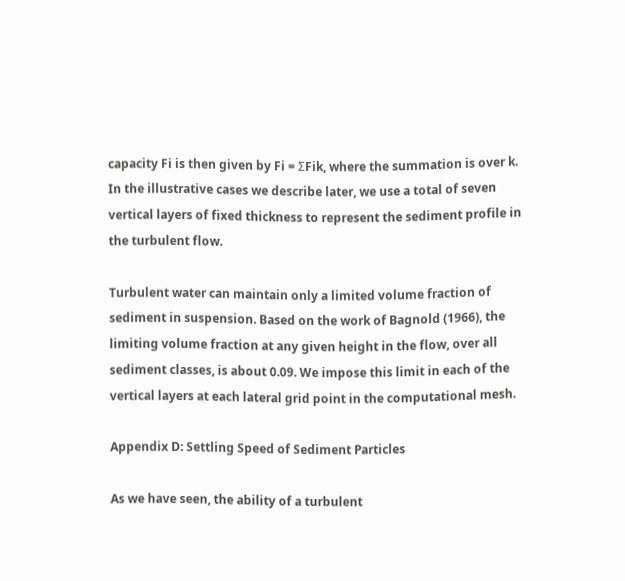capacity Fi is then given by Fi = ΣFik, where the summation is over k. In the illustrative cases we describe later, we use a total of seven vertical layers of fixed thickness to represent the sediment profile in the turbulent flow.

Turbulent water can maintain only a limited volume fraction of sediment in suspension. Based on the work of Bagnold (1966), the limiting volume fraction at any given height in the flow, over all sediment classes, is about 0.09. We impose this limit in each of the vertical layers at each lateral grid point in the computational mesh.

Appendix D: Settling Speed of Sediment Particles

As we have seen, the ability of a turbulent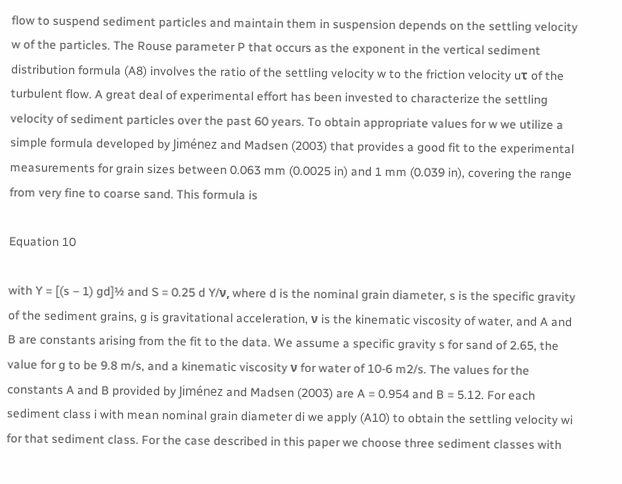flow to suspend sediment particles and maintain them in suspension depends on the settling velocity w of the particles. The Rouse parameter P that occurs as the exponent in the vertical sediment distribution formula (A8) involves the ratio of the settling velocity w to the friction velocity uτ of the turbulent flow. A great deal of experimental effort has been invested to characterize the settling velocity of sediment particles over the past 60 years. To obtain appropriate values for w we utilize a simple formula developed by Jiménez and Madsen (2003) that provides a good fit to the experimental measurements for grain sizes between 0.063 mm (0.0025 in) and 1 mm (0.039 in), covering the range from very fine to coarse sand. This formula is

Equation 10

with Y = [(s – 1) gd]½ and S = 0.25 d Y/ν, where d is the nominal grain diameter, s is the specific gravity of the sediment grains, g is gravitational acceleration, ν is the kinematic viscosity of water, and A and B are constants arising from the fit to the data. We assume a specific gravity s for sand of 2.65, the value for g to be 9.8 m/s, and a kinematic viscosity ν for water of 10-6 m2/s. The values for the constants A and B provided by Jiménez and Madsen (2003) are A = 0.954 and B = 5.12. For each sediment class i with mean nominal grain diameter di we apply (A10) to obtain the settling velocity wi for that sediment class. For the case described in this paper we choose three sediment classes with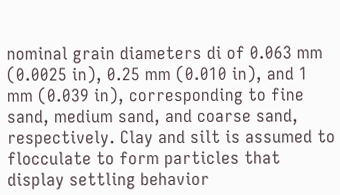nominal grain diameters di of 0.063 mm (0.0025 in), 0.25 mm (0.010 in), and 1 mm (0.039 in), corresponding to fine sand, medium sand, and coarse sand, respectively. Clay and silt is assumed to flocculate to form particles that display settling behavior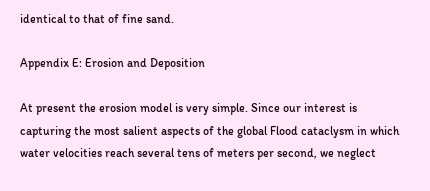identical to that of fine sand.

Appendix E: Erosion and Deposition

At present the erosion model is very simple. Since our interest is capturing the most salient aspects of the global Flood cataclysm in which water velocities reach several tens of meters per second, we neglect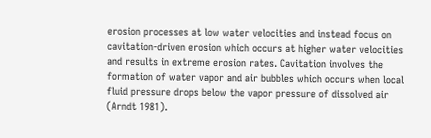erosion processes at low water velocities and instead focus on cavitation-driven erosion which occurs at higher water velocities and results in extreme erosion rates. Cavitation involves the formation of water vapor and air bubbles which occurs when local fluid pressure drops below the vapor pressure of dissolved air (Arndt 1981).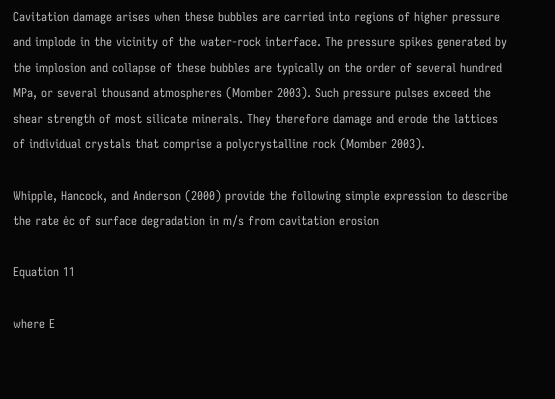Cavitation damage arises when these bubbles are carried into regions of higher pressure and implode in the vicinity of the water-rock interface. The pressure spikes generated by the implosion and collapse of these bubbles are typically on the order of several hundred MPa, or several thousand atmospheres (Momber 2003). Such pressure pulses exceed the shear strength of most silicate minerals. They therefore damage and erode the lattices of individual crystals that comprise a polycrystalline rock (Momber 2003).

Whipple, Hancock, and Anderson (2000) provide the following simple expression to describe the rate ėc of surface degradation in m/s from cavitation erosion

Equation 11

where E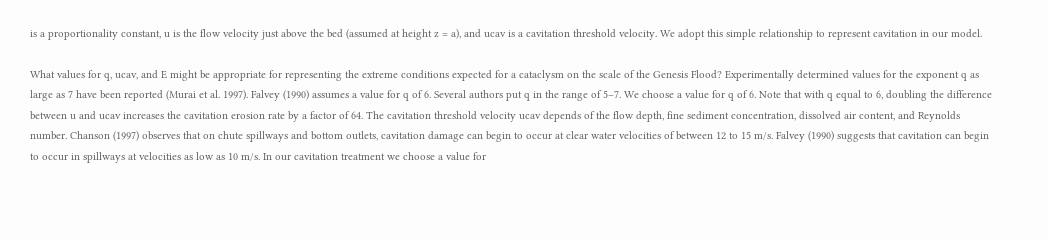is a proportionality constant, u is the flow velocity just above the bed (assumed at height z = a), and ucav is a cavitation threshold velocity. We adopt this simple relationship to represent cavitation in our model.

What values for q, ucav, and E might be appropriate for representing the extreme conditions expected for a cataclysm on the scale of the Genesis Flood? Experimentally determined values for the exponent q as large as 7 have been reported (Murai et al. 1997). Falvey (1990) assumes a value for q of 6. Several authors put q in the range of 5–7. We choose a value for q of 6. Note that with q equal to 6, doubling the difference between u and ucav increases the cavitation erosion rate by a factor of 64. The cavitation threshold velocity ucav depends of the flow depth, fine sediment concentration, dissolved air content, and Reynolds number. Chanson (1997) observes that on chute spillways and bottom outlets, cavitation damage can begin to occur at clear water velocities of between 12 to 15 m/s. Falvey (1990) suggests that cavitation can begin to occur in spillways at velocities as low as 10 m/s. In our cavitation treatment we choose a value for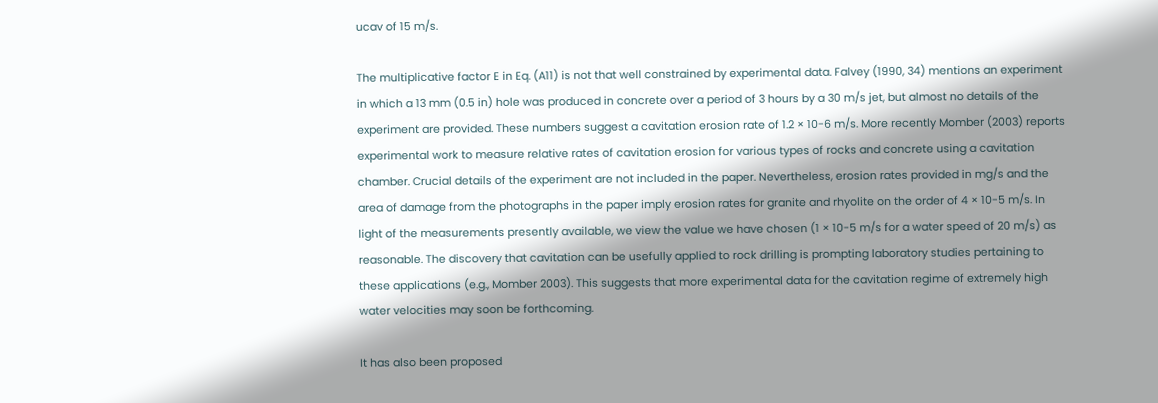ucav of 15 m/s.

The multiplicative factor E in Eq. (A11) is not that well constrained by experimental data. Falvey (1990, 34) mentions an experiment in which a 13 mm (0.5 in) hole was produced in concrete over a period of 3 hours by a 30 m/s jet, but almost no details of the experiment are provided. These numbers suggest a cavitation erosion rate of 1.2 × 10-6 m/s. More recently Momber (2003) reports experimental work to measure relative rates of cavitation erosion for various types of rocks and concrete using a cavitation chamber. Crucial details of the experiment are not included in the paper. Nevertheless, erosion rates provided in mg/s and the area of damage from the photographs in the paper imply erosion rates for granite and rhyolite on the order of 4 × 10-5 m/s. In light of the measurements presently available, we view the value we have chosen (1 × 10-5 m/s for a water speed of 20 m/s) as reasonable. The discovery that cavitation can be usefully applied to rock drilling is prompting laboratory studies pertaining to these applications (e.g., Momber 2003). This suggests that more experimental data for the cavitation regime of extremely high water velocities may soon be forthcoming.

It has also been proposed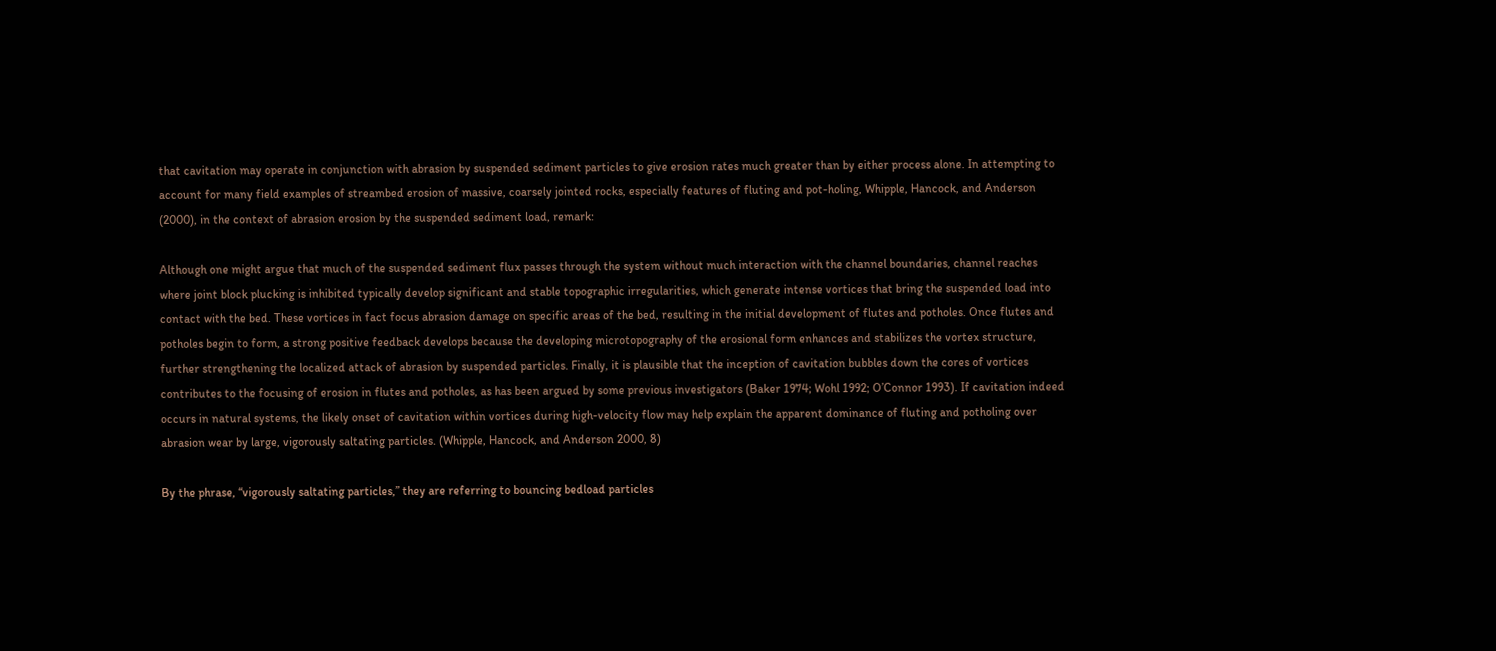that cavitation may operate in conjunction with abrasion by suspended sediment particles to give erosion rates much greater than by either process alone. In attempting to account for many field examples of streambed erosion of massive, coarsely jointed rocks, especially features of fluting and pot-holing, Whipple, Hancock, and Anderson (2000), in the context of abrasion erosion by the suspended sediment load, remark:

Although one might argue that much of the suspended sediment flux passes through the system without much interaction with the channel boundaries, channel reaches where joint block plucking is inhibited typically develop significant and stable topographic irregularities, which generate intense vortices that bring the suspended load into contact with the bed. These vortices in fact focus abrasion damage on specific areas of the bed, resulting in the initial development of flutes and potholes. Once flutes and potholes begin to form, a strong positive feedback develops because the developing microtopography of the erosional form enhances and stabilizes the vortex structure, further strengthening the localized attack of abrasion by suspended particles. Finally, it is plausible that the inception of cavitation bubbles down the cores of vortices contributes to the focusing of erosion in flutes and potholes, as has been argued by some previous investigators (Baker 1974; Wohl 1992; O’Connor 1993). If cavitation indeed occurs in natural systems, the likely onset of cavitation within vortices during high-velocity flow may help explain the apparent dominance of fluting and potholing over abrasion wear by large, vigorously saltating particles. (Whipple, Hancock, and Anderson 2000, 8)

By the phrase, “vigorously saltating particles,” they are referring to bouncing bedload particles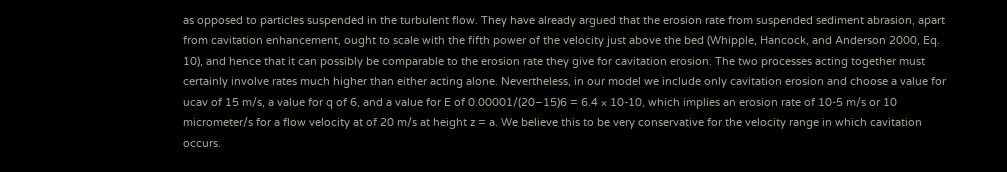as opposed to particles suspended in the turbulent flow. They have already argued that the erosion rate from suspended sediment abrasion, apart from cavitation enhancement, ought to scale with the fifth power of the velocity just above the bed (Whipple, Hancock, and Anderson 2000, Eq. 10), and hence that it can possibly be comparable to the erosion rate they give for cavitation erosion. The two processes acting together must certainly involve rates much higher than either acting alone. Nevertheless, in our model we include only cavitation erosion and choose a value for ucav of 15 m/s, a value for q of 6, and a value for E of 0.00001/(20–15)6 = 6.4 × 10-10, which implies an erosion rate of 10-5 m/s or 10 micrometer/s for a flow velocity at of 20 m/s at height z = a. We believe this to be very conservative for the velocity range in which cavitation occurs.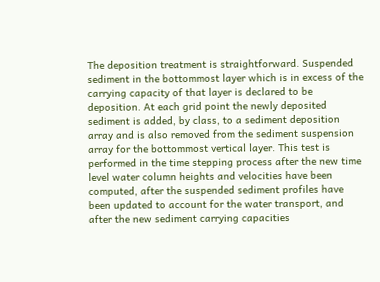The deposition treatment is straightforward. Suspended sediment in the bottommost layer which is in excess of the carrying capacity of that layer is declared to be deposition. At each grid point the newly deposited sediment is added, by class, to a sediment deposition array and is also removed from the sediment suspension array for the bottommost vertical layer. This test is performed in the time stepping process after the new time level water column heights and velocities have been computed, after the suspended sediment profiles have been updated to account for the water transport, and after the new sediment carrying capacities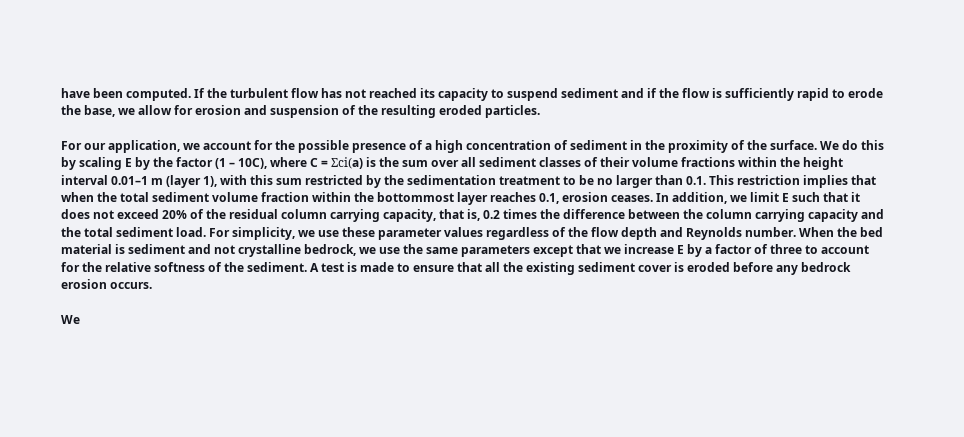have been computed. If the turbulent flow has not reached its capacity to suspend sediment and if the flow is sufficiently rapid to erode the base, we allow for erosion and suspension of the resulting eroded particles.

For our application, we account for the possible presence of a high concentration of sediment in the proximity of the surface. We do this by scaling E by the factor (1 – 10C), where C = Σci(a) is the sum over all sediment classes of their volume fractions within the height interval 0.01–1 m (layer 1), with this sum restricted by the sedimentation treatment to be no larger than 0.1. This restriction implies that when the total sediment volume fraction within the bottommost layer reaches 0.1, erosion ceases. In addition, we limit E such that it does not exceed 20% of the residual column carrying capacity, that is, 0.2 times the difference between the column carrying capacity and the total sediment load. For simplicity, we use these parameter values regardless of the flow depth and Reynolds number. When the bed material is sediment and not crystalline bedrock, we use the same parameters except that we increase E by a factor of three to account for the relative softness of the sediment. A test is made to ensure that all the existing sediment cover is eroded before any bedrock erosion occurs.

We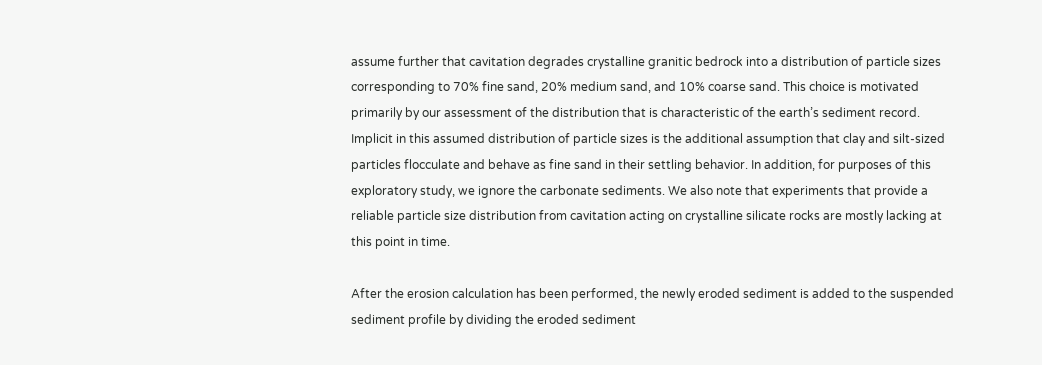assume further that cavitation degrades crystalline granitic bedrock into a distribution of particle sizes corresponding to 70% fine sand, 20% medium sand, and 10% coarse sand. This choice is motivated primarily by our assessment of the distribution that is characteristic of the earth’s sediment record. Implicit in this assumed distribution of particle sizes is the additional assumption that clay and silt-sized particles flocculate and behave as fine sand in their settling behavior. In addition, for purposes of this exploratory study, we ignore the carbonate sediments. We also note that experiments that provide a reliable particle size distribution from cavitation acting on crystalline silicate rocks are mostly lacking at this point in time.

After the erosion calculation has been performed, the newly eroded sediment is added to the suspended sediment profile by dividing the eroded sediment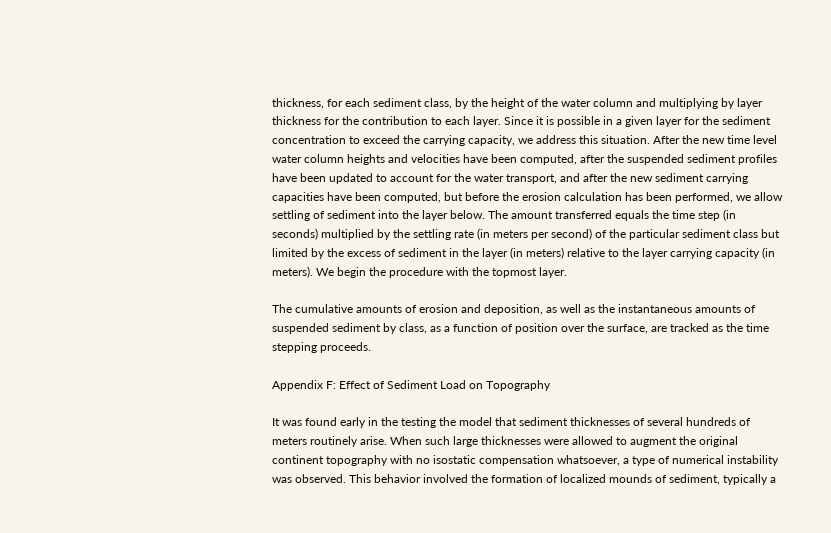thickness, for each sediment class, by the height of the water column and multiplying by layer thickness for the contribution to each layer. Since it is possible in a given layer for the sediment concentration to exceed the carrying capacity, we address this situation. After the new time level water column heights and velocities have been computed, after the suspended sediment profiles have been updated to account for the water transport, and after the new sediment carrying capacities have been computed, but before the erosion calculation has been performed, we allow settling of sediment into the layer below. The amount transferred equals the time step (in seconds) multiplied by the settling rate (in meters per second) of the particular sediment class but limited by the excess of sediment in the layer (in meters) relative to the layer carrying capacity (in meters). We begin the procedure with the topmost layer.

The cumulative amounts of erosion and deposition, as well as the instantaneous amounts of suspended sediment by class, as a function of position over the surface, are tracked as the time stepping proceeds.

Appendix F: Effect of Sediment Load on Topography

It was found early in the testing the model that sediment thicknesses of several hundreds of meters routinely arise. When such large thicknesses were allowed to augment the original continent topography with no isostatic compensation whatsoever, a type of numerical instability was observed. This behavior involved the formation of localized mounds of sediment, typically a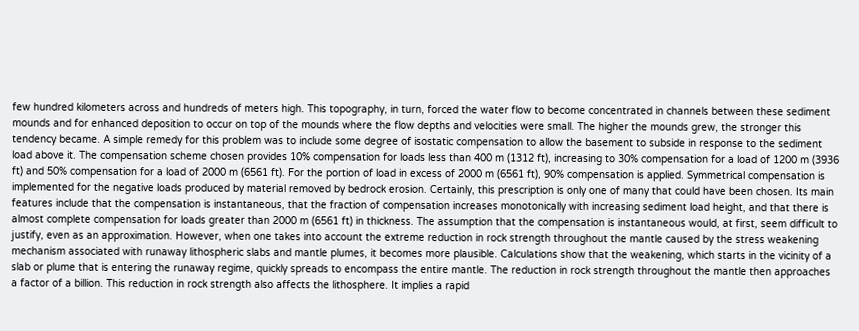few hundred kilometers across and hundreds of meters high. This topography, in turn, forced the water flow to become concentrated in channels between these sediment mounds and for enhanced deposition to occur on top of the mounds where the flow depths and velocities were small. The higher the mounds grew, the stronger this tendency became. A simple remedy for this problem was to include some degree of isostatic compensation to allow the basement to subside in response to the sediment load above it. The compensation scheme chosen provides 10% compensation for loads less than 400 m (1312 ft), increasing to 30% compensation for a load of 1200 m (3936 ft) and 50% compensation for a load of 2000 m (6561 ft). For the portion of load in excess of 2000 m (6561 ft), 90% compensation is applied. Symmetrical compensation is implemented for the negative loads produced by material removed by bedrock erosion. Certainly, this prescription is only one of many that could have been chosen. Its main features include that the compensation is instantaneous, that the fraction of compensation increases monotonically with increasing sediment load height, and that there is almost complete compensation for loads greater than 2000 m (6561 ft) in thickness. The assumption that the compensation is instantaneous would, at first, seem difficult to justify, even as an approximation. However, when one takes into account the extreme reduction in rock strength throughout the mantle caused by the stress weakening mechanism associated with runaway lithospheric slabs and mantle plumes, it becomes more plausible. Calculations show that the weakening, which starts in the vicinity of a slab or plume that is entering the runaway regime, quickly spreads to encompass the entire mantle. The reduction in rock strength throughout the mantle then approaches a factor of a billion. This reduction in rock strength also affects the lithosphere. It implies a rapid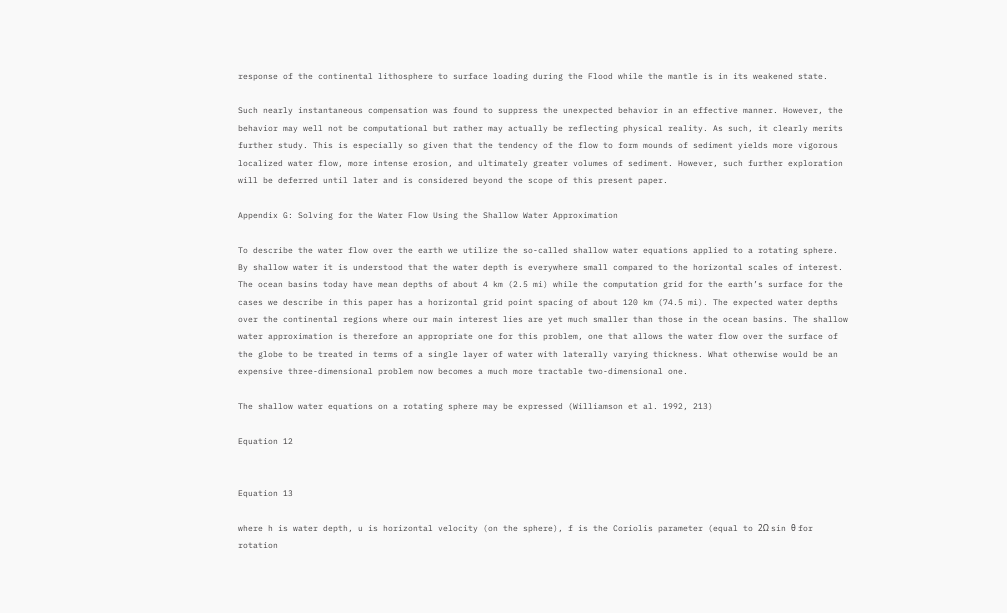response of the continental lithosphere to surface loading during the Flood while the mantle is in its weakened state.

Such nearly instantaneous compensation was found to suppress the unexpected behavior in an effective manner. However, the behavior may well not be computational but rather may actually be reflecting physical reality. As such, it clearly merits further study. This is especially so given that the tendency of the flow to form mounds of sediment yields more vigorous localized water flow, more intense erosion, and ultimately greater volumes of sediment. However, such further exploration will be deferred until later and is considered beyond the scope of this present paper.

Appendix G: Solving for the Water Flow Using the Shallow Water Approximation

To describe the water flow over the earth we utilize the so-called shallow water equations applied to a rotating sphere. By shallow water it is understood that the water depth is everywhere small compared to the horizontal scales of interest. The ocean basins today have mean depths of about 4 km (2.5 mi) while the computation grid for the earth’s surface for the cases we describe in this paper has a horizontal grid point spacing of about 120 km (74.5 mi). The expected water depths over the continental regions where our main interest lies are yet much smaller than those in the ocean basins. The shallow water approximation is therefore an appropriate one for this problem, one that allows the water flow over the surface of the globe to be treated in terms of a single layer of water with laterally varying thickness. What otherwise would be an expensive three-dimensional problem now becomes a much more tractable two-dimensional one.

The shallow water equations on a rotating sphere may be expressed (Williamson et al. 1992, 213)

Equation 12


Equation 13

where h is water depth, u is horizontal velocity (on the sphere), f is the Coriolis parameter (equal to 2Ω sin θ for rotation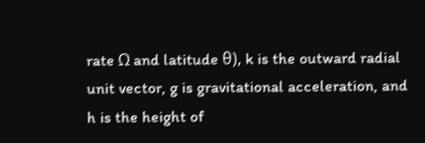rate Ω and latitude θ), k is the outward radial unit vector, g is gravitational acceleration, and h is the height of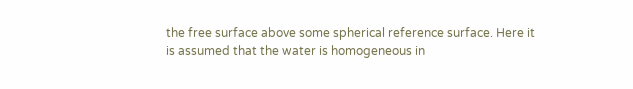the free surface above some spherical reference surface. Here it is assumed that the water is homogeneous in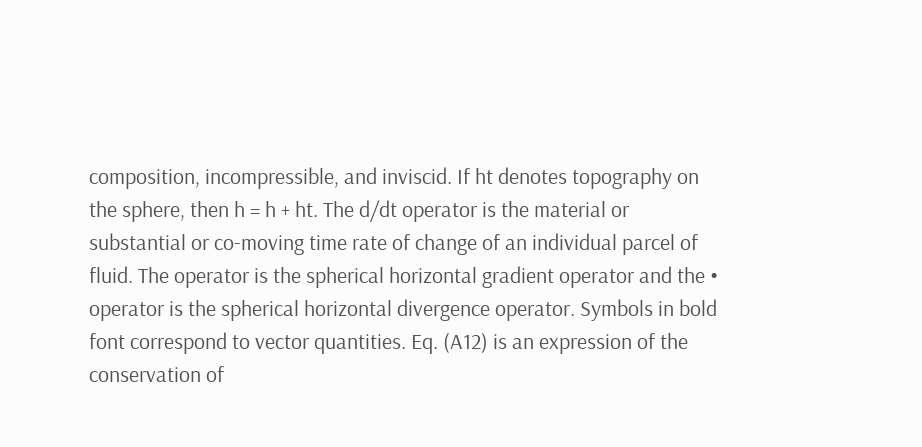composition, incompressible, and inviscid. If ht denotes topography on the sphere, then h = h + ht. The d/dt operator is the material or substantial or co-moving time rate of change of an individual parcel of fluid. The operator is the spherical horizontal gradient operator and the • operator is the spherical horizontal divergence operator. Symbols in bold font correspond to vector quantities. Eq. (A12) is an expression of the conservation of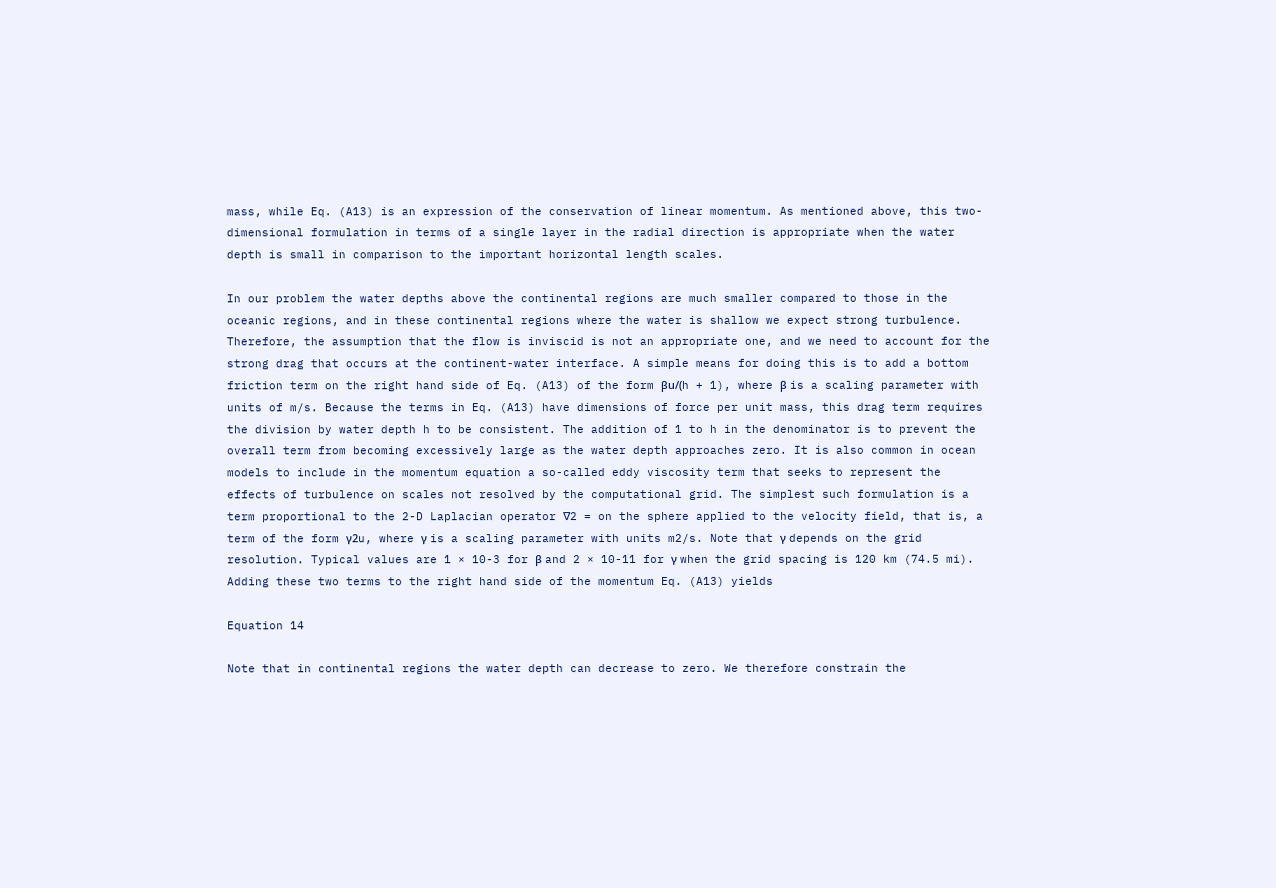mass, while Eq. (A13) is an expression of the conservation of linear momentum. As mentioned above, this two-dimensional formulation in terms of a single layer in the radial direction is appropriate when the water depth is small in comparison to the important horizontal length scales.

In our problem the water depths above the continental regions are much smaller compared to those in the oceanic regions, and in these continental regions where the water is shallow we expect strong turbulence. Therefore, the assumption that the flow is inviscid is not an appropriate one, and we need to account for the strong drag that occurs at the continent-water interface. A simple means for doing this is to add a bottom friction term on the right hand side of Eq. (A13) of the form βu/(h + 1), where β is a scaling parameter with units of m/s. Because the terms in Eq. (A13) have dimensions of force per unit mass, this drag term requires the division by water depth h to be consistent. The addition of 1 to h in the denominator is to prevent the overall term from becoming excessively large as the water depth approaches zero. It is also common in ocean models to include in the momentum equation a so-called eddy viscosity term that seeks to represent the effects of turbulence on scales not resolved by the computational grid. The simplest such formulation is a term proportional to the 2-D Laplacian operator ∇2 = on the sphere applied to the velocity field, that is, a term of the form γ2u, where γ is a scaling parameter with units m2/s. Note that γ depends on the grid resolution. Typical values are 1 × 10-3 for β and 2 × 10-11 for γ when the grid spacing is 120 km (74.5 mi). Adding these two terms to the right hand side of the momentum Eq. (A13) yields

Equation 14

Note that in continental regions the water depth can decrease to zero. We therefore constrain the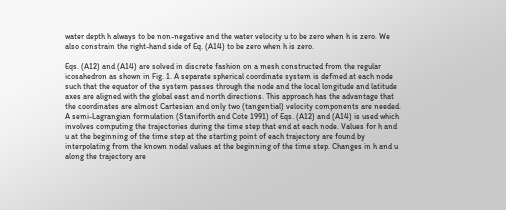water depth h always to be non-negative and the water velocity u to be zero when h is zero. We also constrain the right-hand side of Eq. (A14) to be zero when h is zero.

Eqs. (A12) and (A14) are solved in discrete fashion on a mesh constructed from the regular icosahedron as shown in Fig. 1. A separate spherical coordinate system is defined at each node such that the equator of the system passes through the node and the local longitude and latitude axes are aligned with the global east and north directions. This approach has the advantage that the coordinates are almost Cartesian and only two (tangential) velocity components are needed. A semi-Lagrangian formulation (Staniforth and Cote 1991) of Eqs. (A12) and (A14) is used which involves computing the trajectories during the time step that end at each node. Values for h and u at the beginning of the time step at the starting point of each trajectory are found by interpolating from the known nodal values at the beginning of the time step. Changes in h and u along the trajectory are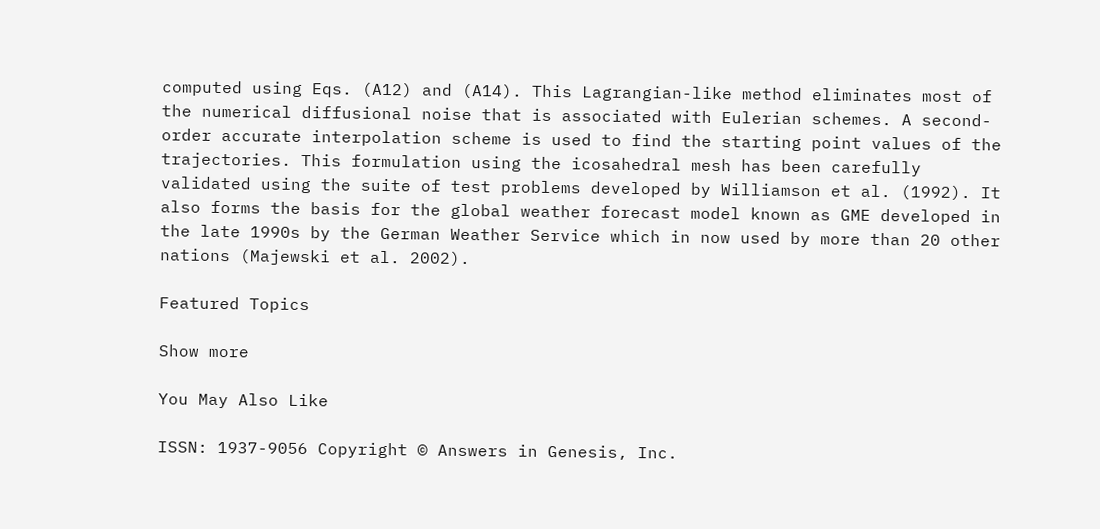computed using Eqs. (A12) and (A14). This Lagrangian-like method eliminates most of the numerical diffusional noise that is associated with Eulerian schemes. A second-order accurate interpolation scheme is used to find the starting point values of the trajectories. This formulation using the icosahedral mesh has been carefully validated using the suite of test problems developed by Williamson et al. (1992). It also forms the basis for the global weather forecast model known as GME developed in the late 1990s by the German Weather Service which in now used by more than 20 other nations (Majewski et al. 2002).

Featured Topics

Show more

You May Also Like

ISSN: 1937-9056 Copyright © Answers in Genesis, Inc.